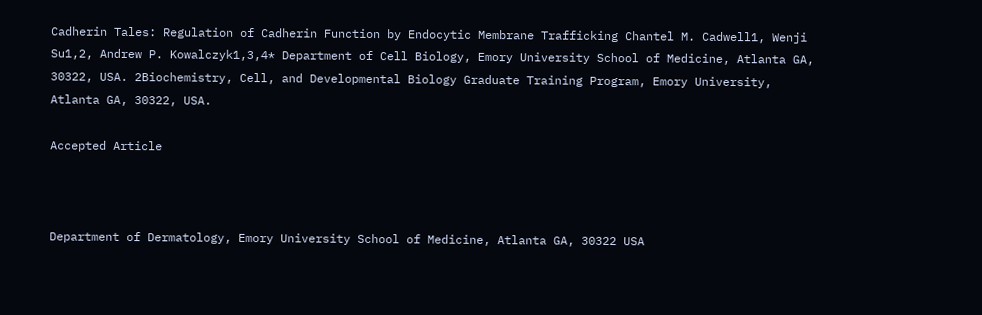Cadherin Tales: Regulation of Cadherin Function by Endocytic Membrane Trafficking Chantel M. Cadwell1, Wenji Su1,2, Andrew P. Kowalczyk1,3,4* Department of Cell Biology, Emory University School of Medicine, Atlanta GA, 30322, USA. 2Biochemistry, Cell, and Developmental Biology Graduate Training Program, Emory University, Atlanta GA, 30322, USA.

Accepted Article



Department of Dermatology, Emory University School of Medicine, Atlanta GA, 30322 USA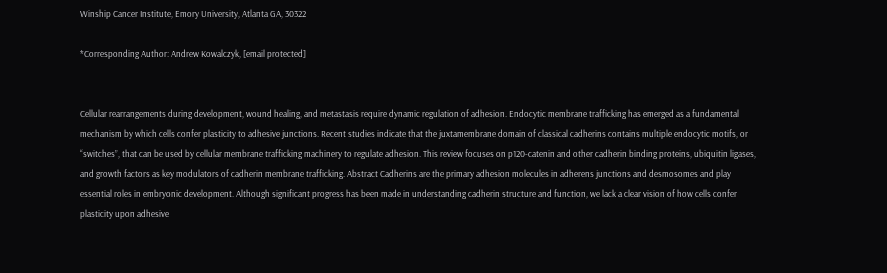Winship Cancer Institute, Emory University, Atlanta GA, 30322

*Corresponding Author: Andrew Kowalczyk, [email protected]


Cellular rearrangements during development, wound healing, and metastasis require dynamic regulation of adhesion. Endocytic membrane trafficking has emerged as a fundamental mechanism by which cells confer plasticity to adhesive junctions. Recent studies indicate that the juxtamembrane domain of classical cadherins contains multiple endocytic motifs, or “switches”, that can be used by cellular membrane trafficking machinery to regulate adhesion. This review focuses on p120-catenin and other cadherin binding proteins, ubiquitin ligases, and growth factors as key modulators of cadherin membrane trafficking. Abstract Cadherins are the primary adhesion molecules in adherens junctions and desmosomes and play essential roles in embryonic development. Although significant progress has been made in understanding cadherin structure and function, we lack a clear vision of how cells confer plasticity upon adhesive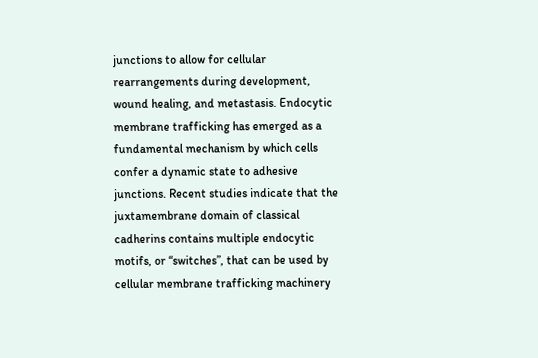junctions to allow for cellular rearrangements during development, wound healing, and metastasis. Endocytic membrane trafficking has emerged as a fundamental mechanism by which cells confer a dynamic state to adhesive junctions. Recent studies indicate that the juxtamembrane domain of classical cadherins contains multiple endocytic motifs, or “switches”, that can be used by cellular membrane trafficking machinery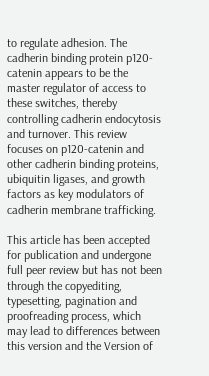to regulate adhesion. The cadherin binding protein p120-catenin appears to be the master regulator of access to these switches, thereby controlling cadherin endocytosis and turnover. This review focuses on p120-catenin and other cadherin binding proteins, ubiquitin ligases, and growth factors as key modulators of cadherin membrane trafficking.

This article has been accepted for publication and undergone full peer review but has not been through the copyediting, typesetting, pagination and proofreading process, which may lead to differences between this version and the Version of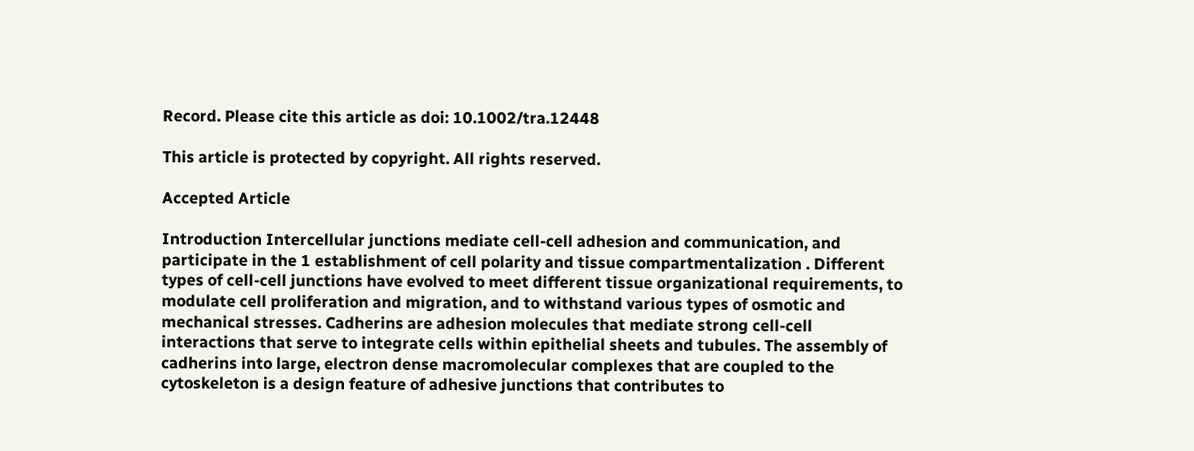Record. Please cite this article as doi: 10.1002/tra.12448

This article is protected by copyright. All rights reserved.

Accepted Article

Introduction Intercellular junctions mediate cell-cell adhesion and communication, and participate in the 1 establishment of cell polarity and tissue compartmentalization . Different types of cell-cell junctions have evolved to meet different tissue organizational requirements, to modulate cell proliferation and migration, and to withstand various types of osmotic and mechanical stresses. Cadherins are adhesion molecules that mediate strong cell-cell interactions that serve to integrate cells within epithelial sheets and tubules. The assembly of cadherins into large, electron dense macromolecular complexes that are coupled to the cytoskeleton is a design feature of adhesive junctions that contributes to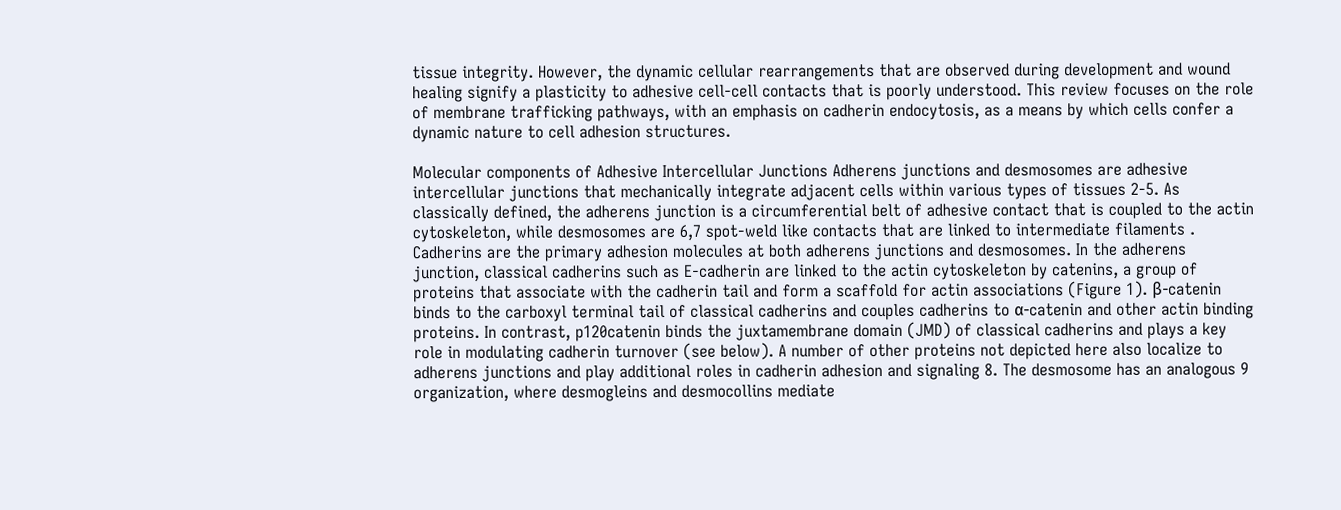tissue integrity. However, the dynamic cellular rearrangements that are observed during development and wound healing signify a plasticity to adhesive cell-cell contacts that is poorly understood. This review focuses on the role of membrane trafficking pathways, with an emphasis on cadherin endocytosis, as a means by which cells confer a dynamic nature to cell adhesion structures.

Molecular components of Adhesive Intercellular Junctions Adherens junctions and desmosomes are adhesive intercellular junctions that mechanically integrate adjacent cells within various types of tissues 2-5. As classically defined, the adherens junction is a circumferential belt of adhesive contact that is coupled to the actin cytoskeleton, while desmosomes are 6,7 spot-weld like contacts that are linked to intermediate filaments . Cadherins are the primary adhesion molecules at both adherens junctions and desmosomes. In the adherens junction, classical cadherins such as E-cadherin are linked to the actin cytoskeleton by catenins, a group of proteins that associate with the cadherin tail and form a scaffold for actin associations (Figure 1). β-catenin binds to the carboxyl terminal tail of classical cadherins and couples cadherins to α-catenin and other actin binding proteins. In contrast, p120catenin binds the juxtamembrane domain (JMD) of classical cadherins and plays a key role in modulating cadherin turnover (see below). A number of other proteins not depicted here also localize to adherens junctions and play additional roles in cadherin adhesion and signaling 8. The desmosome has an analogous 9 organization, where desmogleins and desmocollins mediate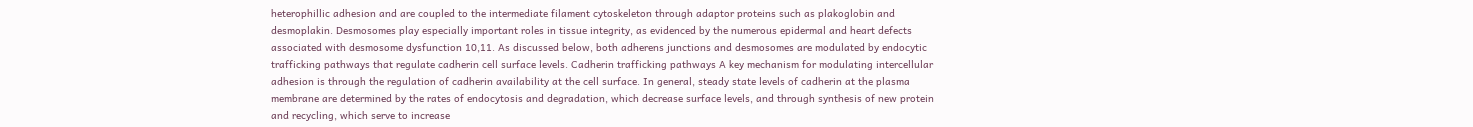heterophillic adhesion and are coupled to the intermediate filament cytoskeleton through adaptor proteins such as plakoglobin and desmoplakin. Desmosomes play especially important roles in tissue integrity, as evidenced by the numerous epidermal and heart defects associated with desmosome dysfunction 10,11. As discussed below, both adherens junctions and desmosomes are modulated by endocytic trafficking pathways that regulate cadherin cell surface levels. Cadherin trafficking pathways A key mechanism for modulating intercellular adhesion is through the regulation of cadherin availability at the cell surface. In general, steady state levels of cadherin at the plasma membrane are determined by the rates of endocytosis and degradation, which decrease surface levels, and through synthesis of new protein and recycling, which serve to increase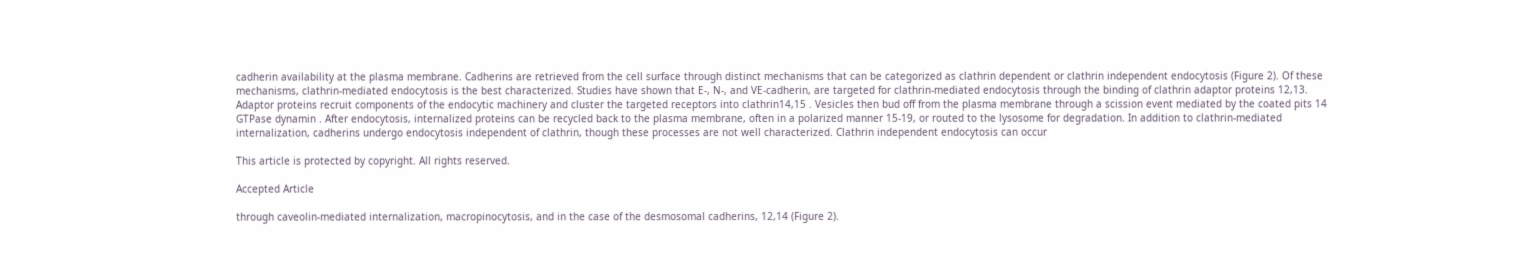cadherin availability at the plasma membrane. Cadherins are retrieved from the cell surface through distinct mechanisms that can be categorized as clathrin dependent or clathrin independent endocytosis (Figure 2). Of these mechanisms, clathrin-mediated endocytosis is the best characterized. Studies have shown that E-, N-, and VE-cadherin, are targeted for clathrin-mediated endocytosis through the binding of clathrin adaptor proteins 12,13. Adaptor proteins recruit components of the endocytic machinery and cluster the targeted receptors into clathrin14,15 . Vesicles then bud off from the plasma membrane through a scission event mediated by the coated pits 14 GTPase dynamin . After endocytosis, internalized proteins can be recycled back to the plasma membrane, often in a polarized manner 15-19, or routed to the lysosome for degradation. In addition to clathrin-mediated internalization, cadherins undergo endocytosis independent of clathrin, though these processes are not well characterized. Clathrin independent endocytosis can occur

This article is protected by copyright. All rights reserved.

Accepted Article

through caveolin-mediated internalization, macropinocytosis, and in the case of the desmosomal cadherins, 12,14 (Figure 2).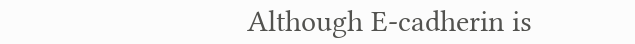Although E-cadherin is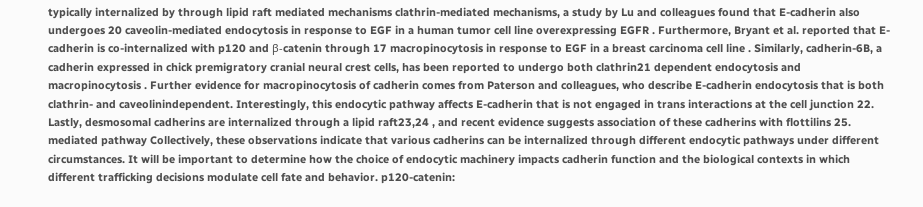typically internalized by through lipid raft mediated mechanisms clathrin-mediated mechanisms, a study by Lu and colleagues found that E-cadherin also undergoes 20 caveolin-mediated endocytosis in response to EGF in a human tumor cell line overexpressing EGFR . Furthermore, Bryant et al. reported that E-cadherin is co-internalized with p120 and β-catenin through 17 macropinocytosis in response to EGF in a breast carcinoma cell line . Similarly, cadherin-6B, a cadherin expressed in chick premigratory cranial neural crest cells, has been reported to undergo both clathrin21 dependent endocytosis and macropinocytosis . Further evidence for macropinocytosis of cadherin comes from Paterson and colleagues, who describe E-cadherin endocytosis that is both clathrin- and caveolinindependent. Interestingly, this endocytic pathway affects E-cadherin that is not engaged in trans interactions at the cell junction 22. Lastly, desmosomal cadherins are internalized through a lipid raft23,24 , and recent evidence suggests association of these cadherins with flottilins 25. mediated pathway Collectively, these observations indicate that various cadherins can be internalized through different endocytic pathways under different circumstances. It will be important to determine how the choice of endocytic machinery impacts cadherin function and the biological contexts in which different trafficking decisions modulate cell fate and behavior. p120-catenin: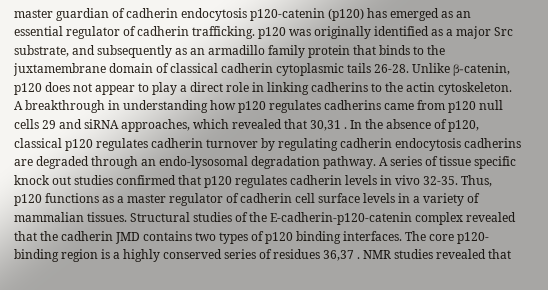master guardian of cadherin endocytosis p120-catenin (p120) has emerged as an essential regulator of cadherin trafficking. p120 was originally identified as a major Src substrate, and subsequently as an armadillo family protein that binds to the juxtamembrane domain of classical cadherin cytoplasmic tails 26-28. Unlike β-catenin, p120 does not appear to play a direct role in linking cadherins to the actin cytoskeleton. A breakthrough in understanding how p120 regulates cadherins came from p120 null cells 29 and siRNA approaches, which revealed that 30,31 . In the absence of p120, classical p120 regulates cadherin turnover by regulating cadherin endocytosis cadherins are degraded through an endo-lysosomal degradation pathway. A series of tissue specific knock out studies confirmed that p120 regulates cadherin levels in vivo 32-35. Thus, p120 functions as a master regulator of cadherin cell surface levels in a variety of mammalian tissues. Structural studies of the E-cadherin-p120-catenin complex revealed that the cadherin JMD contains two types of p120 binding interfaces. The core p120-binding region is a highly conserved series of residues 36,37 . NMR studies revealed that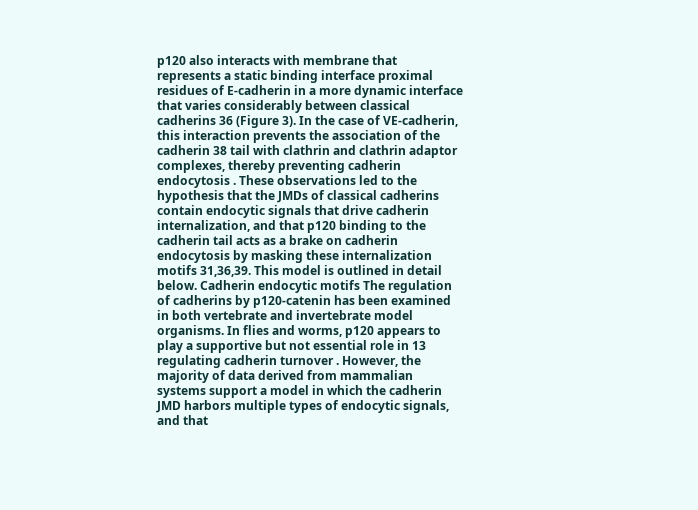p120 also interacts with membrane that represents a static binding interface proximal residues of E-cadherin in a more dynamic interface that varies considerably between classical cadherins 36 (Figure 3). In the case of VE-cadherin, this interaction prevents the association of the cadherin 38 tail with clathrin and clathrin adaptor complexes, thereby preventing cadherin endocytosis . These observations led to the hypothesis that the JMDs of classical cadherins contain endocytic signals that drive cadherin internalization, and that p120 binding to the cadherin tail acts as a brake on cadherin endocytosis by masking these internalization motifs 31,36,39. This model is outlined in detail below. Cadherin endocytic motifs The regulation of cadherins by p120-catenin has been examined in both vertebrate and invertebrate model organisms. In flies and worms, p120 appears to play a supportive but not essential role in 13 regulating cadherin turnover . However, the majority of data derived from mammalian systems support a model in which the cadherin JMD harbors multiple types of endocytic signals, and that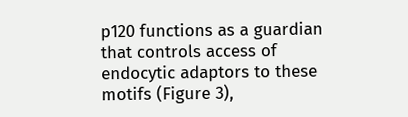p120 functions as a guardian that controls access of endocytic adaptors to these motifs (Figure 3),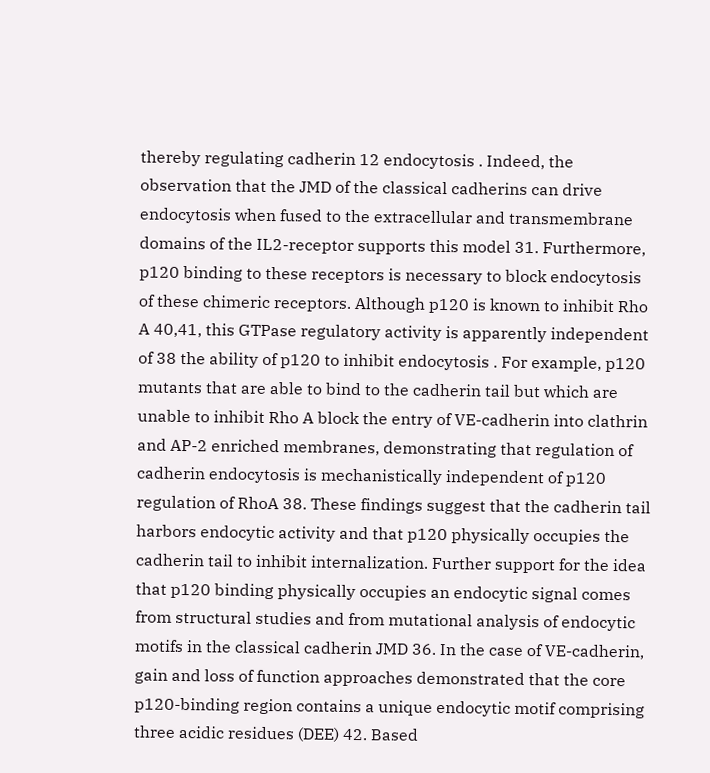thereby regulating cadherin 12 endocytosis . Indeed, the observation that the JMD of the classical cadherins can drive endocytosis when fused to the extracellular and transmembrane domains of the IL2-receptor supports this model 31. Furthermore, p120 binding to these receptors is necessary to block endocytosis of these chimeric receptors. Although p120 is known to inhibit Rho A 40,41, this GTPase regulatory activity is apparently independent of 38 the ability of p120 to inhibit endocytosis . For example, p120 mutants that are able to bind to the cadherin tail but which are unable to inhibit Rho A block the entry of VE-cadherin into clathrin and AP-2 enriched membranes, demonstrating that regulation of cadherin endocytosis is mechanistically independent of p120 regulation of RhoA 38. These findings suggest that the cadherin tail harbors endocytic activity and that p120 physically occupies the cadherin tail to inhibit internalization. Further support for the idea that p120 binding physically occupies an endocytic signal comes from structural studies and from mutational analysis of endocytic motifs in the classical cadherin JMD 36. In the case of VE-cadherin, gain and loss of function approaches demonstrated that the core p120-binding region contains a unique endocytic motif comprising three acidic residues (DEE) 42. Based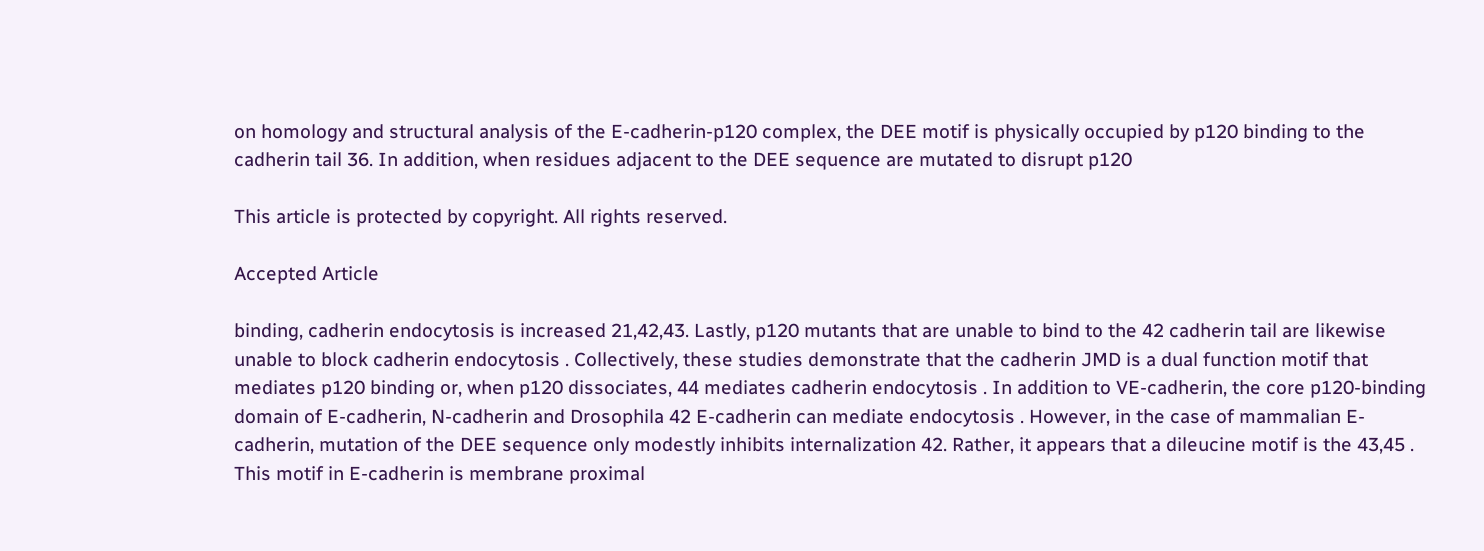on homology and structural analysis of the E-cadherin-p120 complex, the DEE motif is physically occupied by p120 binding to the cadherin tail 36. In addition, when residues adjacent to the DEE sequence are mutated to disrupt p120

This article is protected by copyright. All rights reserved.

Accepted Article

binding, cadherin endocytosis is increased 21,42,43. Lastly, p120 mutants that are unable to bind to the 42 cadherin tail are likewise unable to block cadherin endocytosis . Collectively, these studies demonstrate that the cadherin JMD is a dual function motif that mediates p120 binding or, when p120 dissociates, 44 mediates cadherin endocytosis . In addition to VE-cadherin, the core p120-binding domain of E-cadherin, N-cadherin and Drosophila 42 E-cadherin can mediate endocytosis . However, in the case of mammalian E-cadherin, mutation of the DEE sequence only modestly inhibits internalization 42. Rather, it appears that a dileucine motif is the 43,45 . This motif in E-cadherin is membrane proximal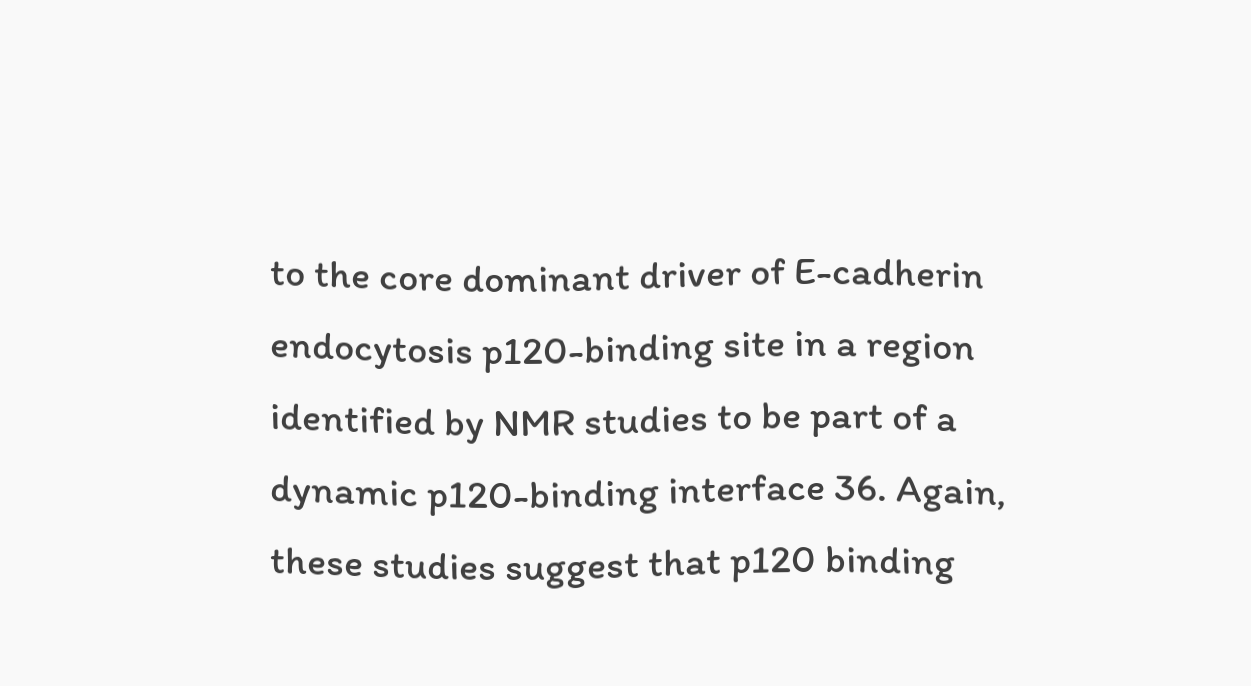to the core dominant driver of E-cadherin endocytosis p120-binding site in a region identified by NMR studies to be part of a dynamic p120-binding interface 36. Again, these studies suggest that p120 binding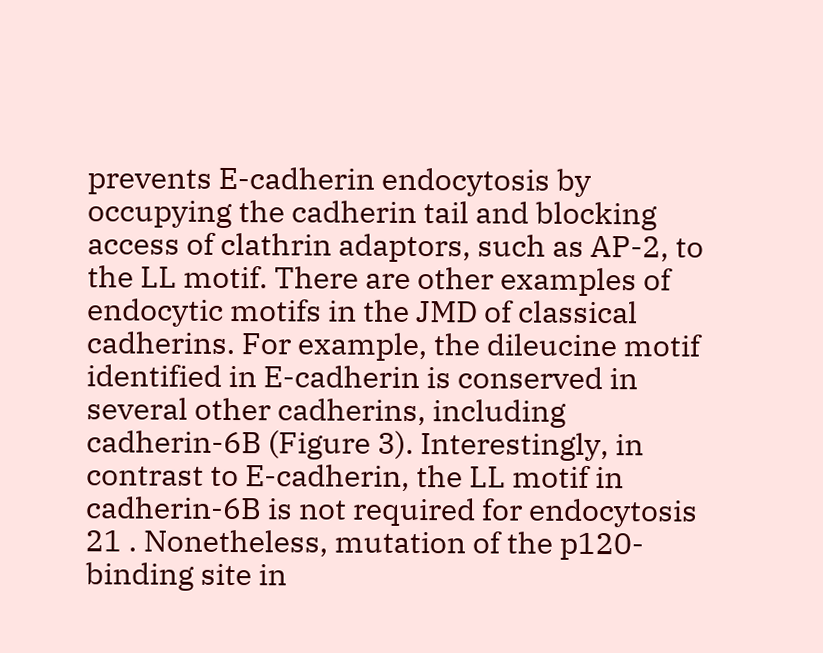prevents E-cadherin endocytosis by occupying the cadherin tail and blocking access of clathrin adaptors, such as AP-2, to the LL motif. There are other examples of endocytic motifs in the JMD of classical cadherins. For example, the dileucine motif identified in E-cadherin is conserved in several other cadherins, including cadherin-6B (Figure 3). Interestingly, in contrast to E-cadherin, the LL motif in cadherin-6B is not required for endocytosis 21 . Nonetheless, mutation of the p120-binding site in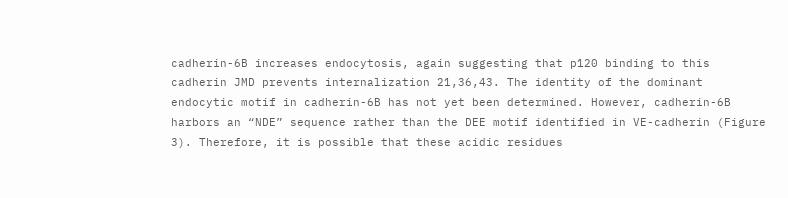cadherin-6B increases endocytosis, again suggesting that p120 binding to this cadherin JMD prevents internalization 21,36,43. The identity of the dominant endocytic motif in cadherin-6B has not yet been determined. However, cadherin-6B harbors an “NDE” sequence rather than the DEE motif identified in VE-cadherin (Figure 3). Therefore, it is possible that these acidic residues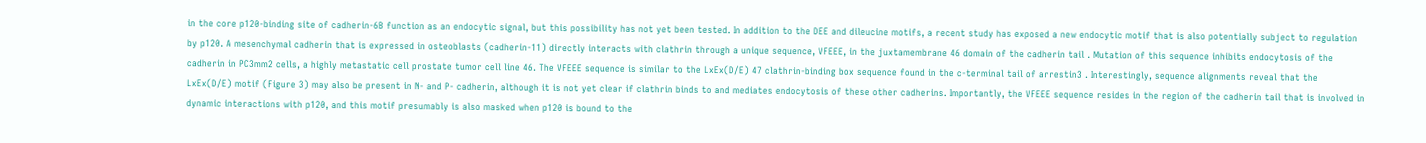in the core p120-binding site of cadherin-6B function as an endocytic signal, but this possibility has not yet been tested. In addition to the DEE and dileucine motifs, a recent study has exposed a new endocytic motif that is also potentially subject to regulation by p120. A mesenchymal cadherin that is expressed in osteoblasts (cadherin-11) directly interacts with clathrin through a unique sequence, VFEEE, in the juxtamembrane 46 domain of the cadherin tail . Mutation of this sequence inhibits endocytosis of the cadherin in PC3mm2 cells, a highly metastatic cell prostate tumor cell line 46. The VFEEE sequence is similar to the LxEx(D/E) 47 clathrin-binding box sequence found in the c-terminal tail of arrestin3 . Interestingly, sequence alignments reveal that the LxEx(D/E) motif (Figure 3) may also be present in N- and P- cadherin, although it is not yet clear if clathrin binds to and mediates endocytosis of these other cadherins. Importantly, the VFEEE sequence resides in the region of the cadherin tail that is involved in dynamic interactions with p120, and this motif presumably is also masked when p120 is bound to the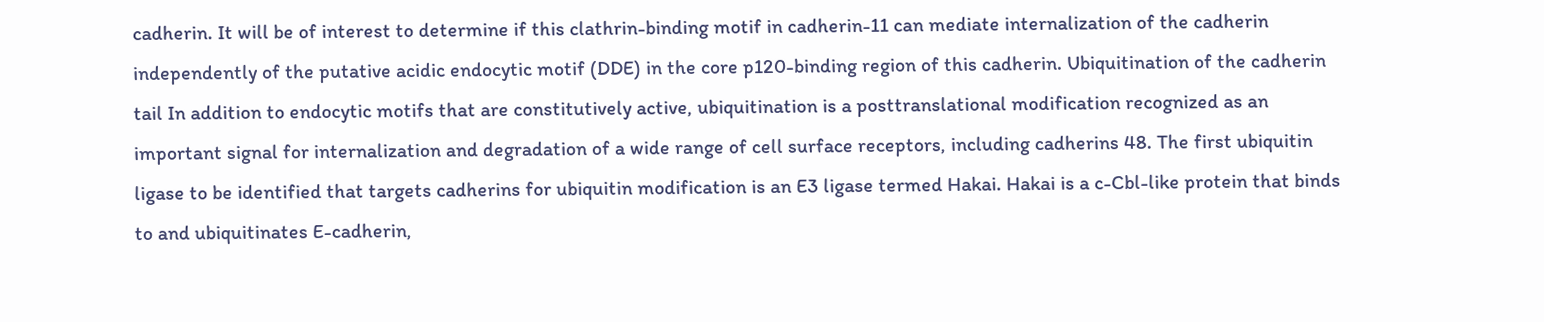cadherin. It will be of interest to determine if this clathrin-binding motif in cadherin-11 can mediate internalization of the cadherin independently of the putative acidic endocytic motif (DDE) in the core p120-binding region of this cadherin. Ubiquitination of the cadherin tail In addition to endocytic motifs that are constitutively active, ubiquitination is a posttranslational modification recognized as an important signal for internalization and degradation of a wide range of cell surface receptors, including cadherins 48. The first ubiquitin ligase to be identified that targets cadherins for ubiquitin modification is an E3 ligase termed Hakai. Hakai is a c-Cbl-like protein that binds to and ubiquitinates E-cadherin,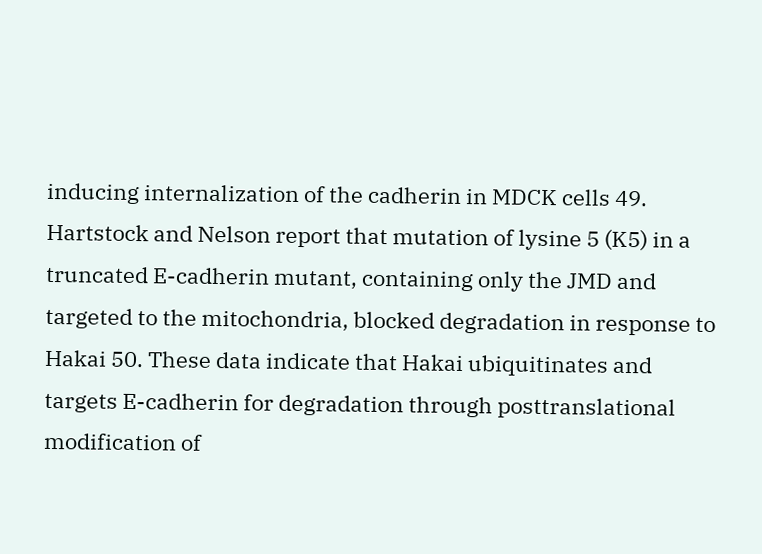inducing internalization of the cadherin in MDCK cells 49. Hartstock and Nelson report that mutation of lysine 5 (K5) in a truncated E-cadherin mutant, containing only the JMD and targeted to the mitochondria, blocked degradation in response to Hakai 50. These data indicate that Hakai ubiquitinates and targets E-cadherin for degradation through posttranslational modification of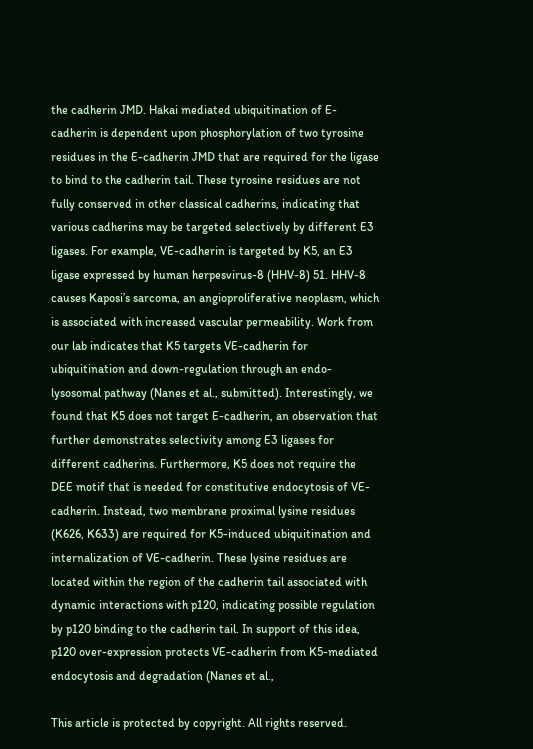the cadherin JMD. Hakai mediated ubiquitination of E-cadherin is dependent upon phosphorylation of two tyrosine residues in the E-cadherin JMD that are required for the ligase to bind to the cadherin tail. These tyrosine residues are not fully conserved in other classical cadherins, indicating that various cadherins may be targeted selectively by different E3 ligases. For example, VE-cadherin is targeted by K5, an E3 ligase expressed by human herpesvirus-8 (HHV-8) 51. HHV-8 causes Kaposi’s sarcoma, an angioproliferative neoplasm, which is associated with increased vascular permeability. Work from our lab indicates that K5 targets VE-cadherin for ubiquitination and down-regulation through an endo-lysosomal pathway (Nanes et al., submitted). Interestingly, we found that K5 does not target E-cadherin, an observation that further demonstrates selectivity among E3 ligases for different cadherins. Furthermore, K5 does not require the DEE motif that is needed for constitutive endocytosis of VE-cadherin. Instead, two membrane proximal lysine residues (K626, K633) are required for K5-induced ubiquitination and internalization of VE-cadherin. These lysine residues are located within the region of the cadherin tail associated with dynamic interactions with p120, indicating possible regulation by p120 binding to the cadherin tail. In support of this idea, p120 over-expression protects VE-cadherin from K5-mediated endocytosis and degradation (Nanes et al.,

This article is protected by copyright. All rights reserved.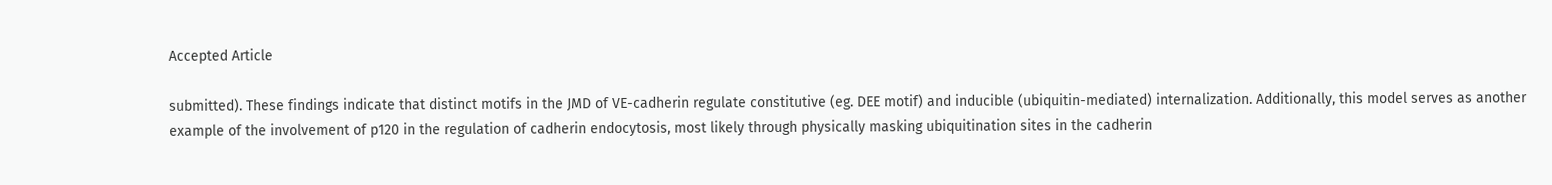Accepted Article

submitted). These findings indicate that distinct motifs in the JMD of VE-cadherin regulate constitutive (eg. DEE motif) and inducible (ubiquitin-mediated) internalization. Additionally, this model serves as another example of the involvement of p120 in the regulation of cadherin endocytosis, most likely through physically masking ubiquitination sites in the cadherin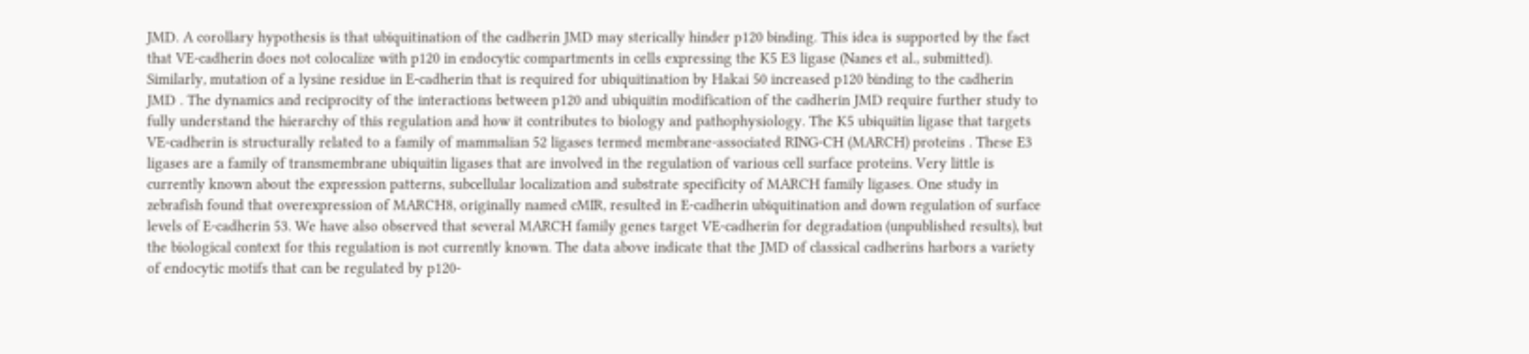JMD. A corollary hypothesis is that ubiquitination of the cadherin JMD may sterically hinder p120 binding. This idea is supported by the fact that VE-cadherin does not colocalize with p120 in endocytic compartments in cells expressing the K5 E3 ligase (Nanes et al., submitted). Similarly, mutation of a lysine residue in E-cadherin that is required for ubiquitination by Hakai 50 increased p120 binding to the cadherin JMD . The dynamics and reciprocity of the interactions between p120 and ubiquitin modification of the cadherin JMD require further study to fully understand the hierarchy of this regulation and how it contributes to biology and pathophysiology. The K5 ubiquitin ligase that targets VE-cadherin is structurally related to a family of mammalian 52 ligases termed membrane-associated RING-CH (MARCH) proteins . These E3 ligases are a family of transmembrane ubiquitin ligases that are involved in the regulation of various cell surface proteins. Very little is currently known about the expression patterns, subcellular localization and substrate specificity of MARCH family ligases. One study in zebrafish found that overexpression of MARCH8, originally named cMIR, resulted in E-cadherin ubiquitination and down regulation of surface levels of E-cadherin 53. We have also observed that several MARCH family genes target VE-cadherin for degradation (unpublished results), but the biological context for this regulation is not currently known. The data above indicate that the JMD of classical cadherins harbors a variety of endocytic motifs that can be regulated by p120-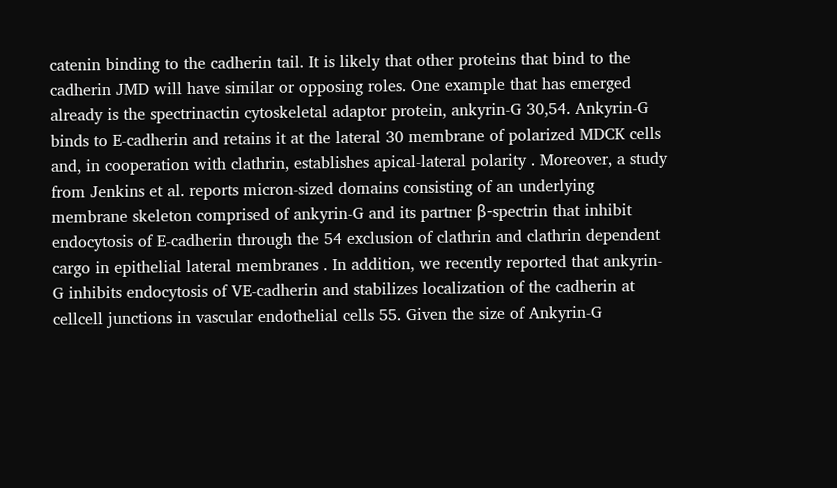catenin binding to the cadherin tail. It is likely that other proteins that bind to the cadherin JMD will have similar or opposing roles. One example that has emerged already is the spectrinactin cytoskeletal adaptor protein, ankyrin-G 30,54. Ankyrin-G binds to E-cadherin and retains it at the lateral 30 membrane of polarized MDCK cells and, in cooperation with clathrin, establishes apical-lateral polarity . Moreover, a study from Jenkins et al. reports micron-sized domains consisting of an underlying membrane skeleton comprised of ankyrin-G and its partner β-spectrin that inhibit endocytosis of E-cadherin through the 54 exclusion of clathrin and clathrin dependent cargo in epithelial lateral membranes . In addition, we recently reported that ankyrin-G inhibits endocytosis of VE-cadherin and stabilizes localization of the cadherin at cellcell junctions in vascular endothelial cells 55. Given the size of Ankyrin-G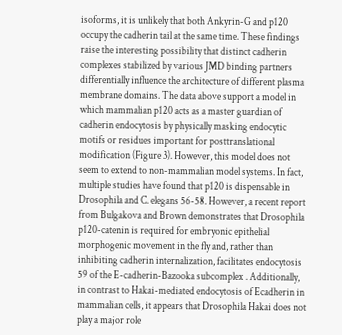isoforms, it is unlikely that both Ankyrin-G and p120 occupy the cadherin tail at the same time. These findings raise the interesting possibility that distinct cadherin complexes stabilized by various JMD binding partners differentially influence the architecture of different plasma membrane domains. The data above support a model in which mammalian p120 acts as a master guardian of cadherin endocytosis by physically masking endocytic motifs or residues important for posttranslational modification (Figure 3). However, this model does not seem to extend to non-mammalian model systems. In fact, multiple studies have found that p120 is dispensable in Drosophila and C. elegans 56-58. However, a recent report from Bulgakova and Brown demonstrates that Drosophila p120-catenin is required for embryonic epithelial morphogenic movement in the fly and, rather than inhibiting cadherin internalization, facilitates endocytosis 59 of the E-cadherin-Bazooka subcomplex . Additionally, in contrast to Hakai-mediated endocytosis of Ecadherin in mammalian cells, it appears that Drosophila Hakai does not play a major role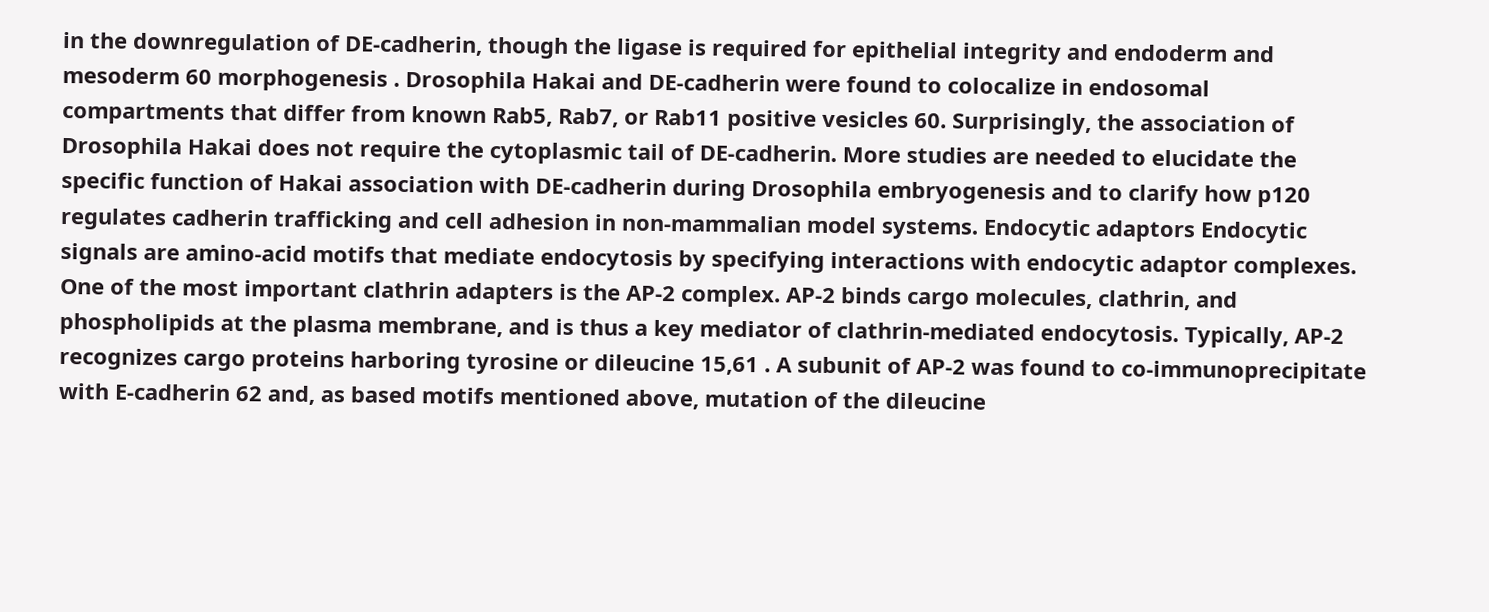in the downregulation of DE-cadherin, though the ligase is required for epithelial integrity and endoderm and mesoderm 60 morphogenesis . Drosophila Hakai and DE-cadherin were found to colocalize in endosomal compartments that differ from known Rab5, Rab7, or Rab11 positive vesicles 60. Surprisingly, the association of Drosophila Hakai does not require the cytoplasmic tail of DE-cadherin. More studies are needed to elucidate the specific function of Hakai association with DE-cadherin during Drosophila embryogenesis and to clarify how p120 regulates cadherin trafficking and cell adhesion in non-mammalian model systems. Endocytic adaptors Endocytic signals are amino-acid motifs that mediate endocytosis by specifying interactions with endocytic adaptor complexes. One of the most important clathrin adapters is the AP-2 complex. AP-2 binds cargo molecules, clathrin, and phospholipids at the plasma membrane, and is thus a key mediator of clathrin-mediated endocytosis. Typically, AP-2 recognizes cargo proteins harboring tyrosine or dileucine 15,61 . A subunit of AP-2 was found to co-immunoprecipitate with E-cadherin 62 and, as based motifs mentioned above, mutation of the dileucine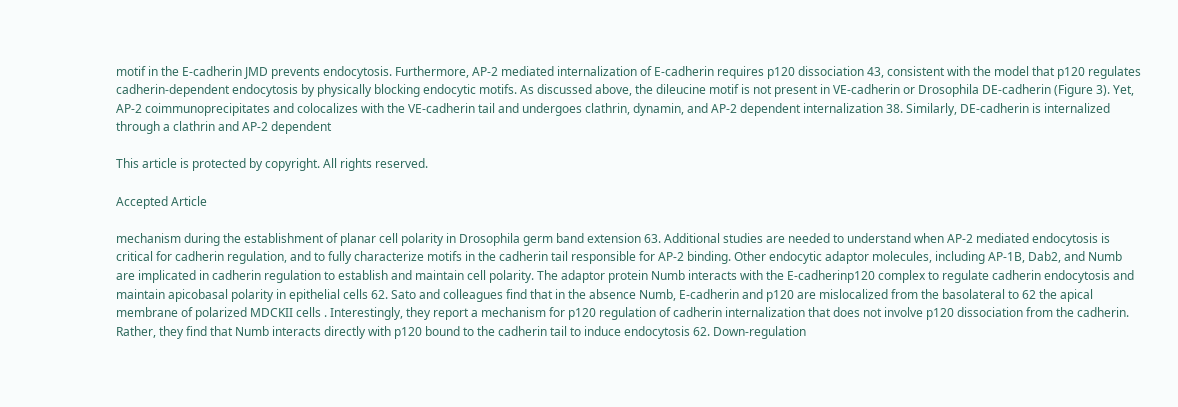motif in the E-cadherin JMD prevents endocytosis. Furthermore, AP-2 mediated internalization of E-cadherin requires p120 dissociation 43, consistent with the model that p120 regulates cadherin-dependent endocytosis by physically blocking endocytic motifs. As discussed above, the dileucine motif is not present in VE-cadherin or Drosophila DE-cadherin (Figure 3). Yet, AP-2 coimmunoprecipitates and colocalizes with the VE-cadherin tail and undergoes clathrin, dynamin, and AP-2 dependent internalization 38. Similarly, DE-cadherin is internalized through a clathrin and AP-2 dependent

This article is protected by copyright. All rights reserved.

Accepted Article

mechanism during the establishment of planar cell polarity in Drosophila germ band extension 63. Additional studies are needed to understand when AP-2 mediated endocytosis is critical for cadherin regulation, and to fully characterize motifs in the cadherin tail responsible for AP-2 binding. Other endocytic adaptor molecules, including AP-1B, Dab2, and Numb are implicated in cadherin regulation to establish and maintain cell polarity. The adaptor protein Numb interacts with the E-cadherinp120 complex to regulate cadherin endocytosis and maintain apicobasal polarity in epithelial cells 62. Sato and colleagues find that in the absence Numb, E-cadherin and p120 are mislocalized from the basolateral to 62 the apical membrane of polarized MDCKII cells . Interestingly, they report a mechanism for p120 regulation of cadherin internalization that does not involve p120 dissociation from the cadherin. Rather, they find that Numb interacts directly with p120 bound to the cadherin tail to induce endocytosis 62. Down-regulation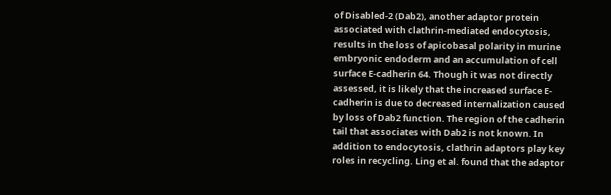of Disabled-2 (Dab2), another adaptor protein associated with clathrin-mediated endocytosis, results in the loss of apicobasal polarity in murine embryonic endoderm and an accumulation of cell surface E-cadherin 64. Though it was not directly assessed, it is likely that the increased surface E-cadherin is due to decreased internalization caused by loss of Dab2 function. The region of the cadherin tail that associates with Dab2 is not known. In addition to endocytosis, clathrin adaptors play key roles in recycling. Ling et al. found that the adaptor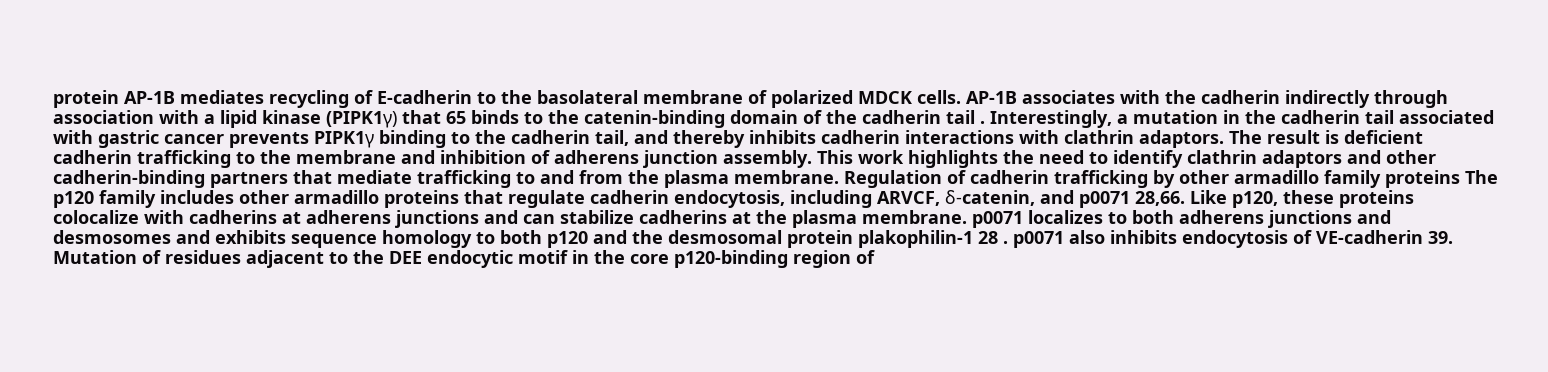protein AP-1B mediates recycling of E-cadherin to the basolateral membrane of polarized MDCK cells. AP-1B associates with the cadherin indirectly through association with a lipid kinase (PIPK1γ) that 65 binds to the catenin-binding domain of the cadherin tail . Interestingly, a mutation in the cadherin tail associated with gastric cancer prevents PIPK1γ binding to the cadherin tail, and thereby inhibits cadherin interactions with clathrin adaptors. The result is deficient cadherin trafficking to the membrane and inhibition of adherens junction assembly. This work highlights the need to identify clathrin adaptors and other cadherin-binding partners that mediate trafficking to and from the plasma membrane. Regulation of cadherin trafficking by other armadillo family proteins The p120 family includes other armadillo proteins that regulate cadherin endocytosis, including ARVCF, δ-catenin, and p0071 28,66. Like p120, these proteins colocalize with cadherins at adherens junctions and can stabilize cadherins at the plasma membrane. p0071 localizes to both adherens junctions and desmosomes and exhibits sequence homology to both p120 and the desmosomal protein plakophilin-1 28 . p0071 also inhibits endocytosis of VE-cadherin 39. Mutation of residues adjacent to the DEE endocytic motif in the core p120-binding region of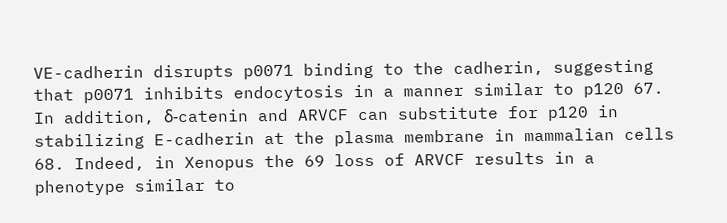VE-cadherin disrupts p0071 binding to the cadherin, suggesting that p0071 inhibits endocytosis in a manner similar to p120 67. In addition, δ-catenin and ARVCF can substitute for p120 in stabilizing E-cadherin at the plasma membrane in mammalian cells 68. Indeed, in Xenopus the 69 loss of ARVCF results in a phenotype similar to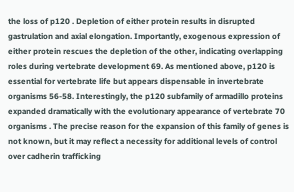the loss of p120 . Depletion of either protein results in disrupted gastrulation and axial elongation. Importantly, exogenous expression of either protein rescues the depletion of the other, indicating overlapping roles during vertebrate development 69. As mentioned above, p120 is essential for vertebrate life but appears dispensable in invertebrate organisms 56-58. Interestingly, the p120 subfamily of armadillo proteins expanded dramatically with the evolutionary appearance of vertebrate 70 organisms . The precise reason for the expansion of this family of genes is not known, but it may reflect a necessity for additional levels of control over cadherin trafficking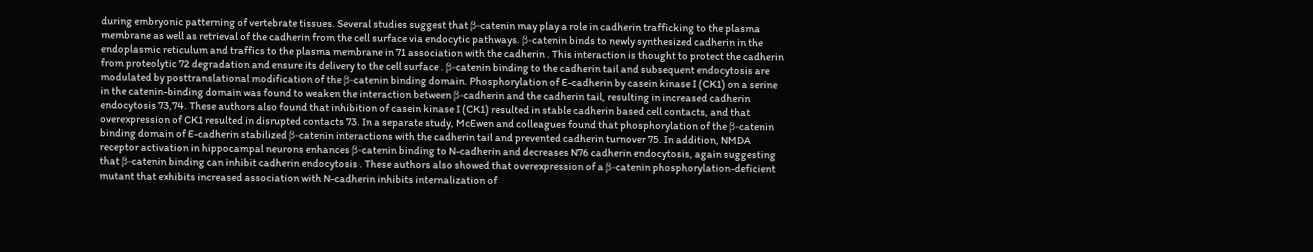during embryonic patterning of vertebrate tissues. Several studies suggest that β-catenin may play a role in cadherin trafficking to the plasma membrane as well as retrieval of the cadherin from the cell surface via endocytic pathways. β-catenin binds to newly synthesized cadherin in the endoplasmic reticulum and traffics to the plasma membrane in 71 association with the cadherin . This interaction is thought to protect the cadherin from proteolytic 72 degradation and ensure its delivery to the cell surface . β-catenin binding to the cadherin tail and subsequent endocytosis are modulated by posttranslational modification of the β-catenin binding domain. Phosphorylation of E-cadherin by casein kinase I (CK1) on a serine in the catenin-binding domain was found to weaken the interaction between β-cadherin and the cadherin tail, resulting in increased cadherin endocytosis 73,74. These authors also found that inhibition of casein kinase I (CK1) resulted in stable cadherin based cell contacts, and that overexpression of CK1 resulted in disrupted contacts 73. In a separate study, McEwen and colleagues found that phosphorylation of the β-catenin binding domain of E-cadherin stabilized β-catenin interactions with the cadherin tail and prevented cadherin turnover 75. In addition, NMDA receptor activation in hippocampal neurons enhances β-catenin binding to N-cadherin and decreases N76 cadherin endocytosis, again suggesting that β-catenin binding can inhibit cadherin endocytosis . These authors also showed that overexpression of a β-catenin phosphorylation-deficient mutant that exhibits increased association with N-cadherin inhibits internalization of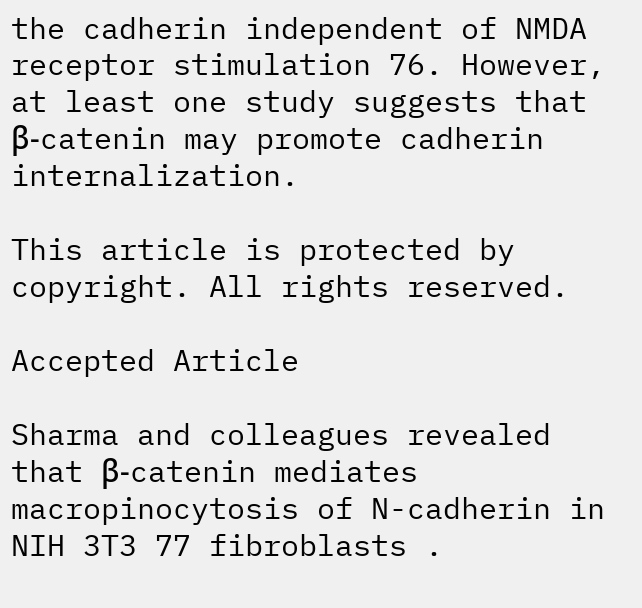the cadherin independent of NMDA receptor stimulation 76. However, at least one study suggests that β-catenin may promote cadherin internalization.

This article is protected by copyright. All rights reserved.

Accepted Article

Sharma and colleagues revealed that β-catenin mediates macropinocytosis of N-cadherin in NIH 3T3 77 fibroblasts .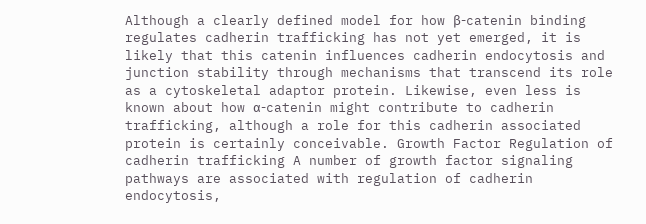Although a clearly defined model for how β-catenin binding regulates cadherin trafficking has not yet emerged, it is likely that this catenin influences cadherin endocytosis and junction stability through mechanisms that transcend its role as a cytoskeletal adaptor protein. Likewise, even less is known about how α-catenin might contribute to cadherin trafficking, although a role for this cadherin associated protein is certainly conceivable. Growth Factor Regulation of cadherin trafficking A number of growth factor signaling pathways are associated with regulation of cadherin endocytosis,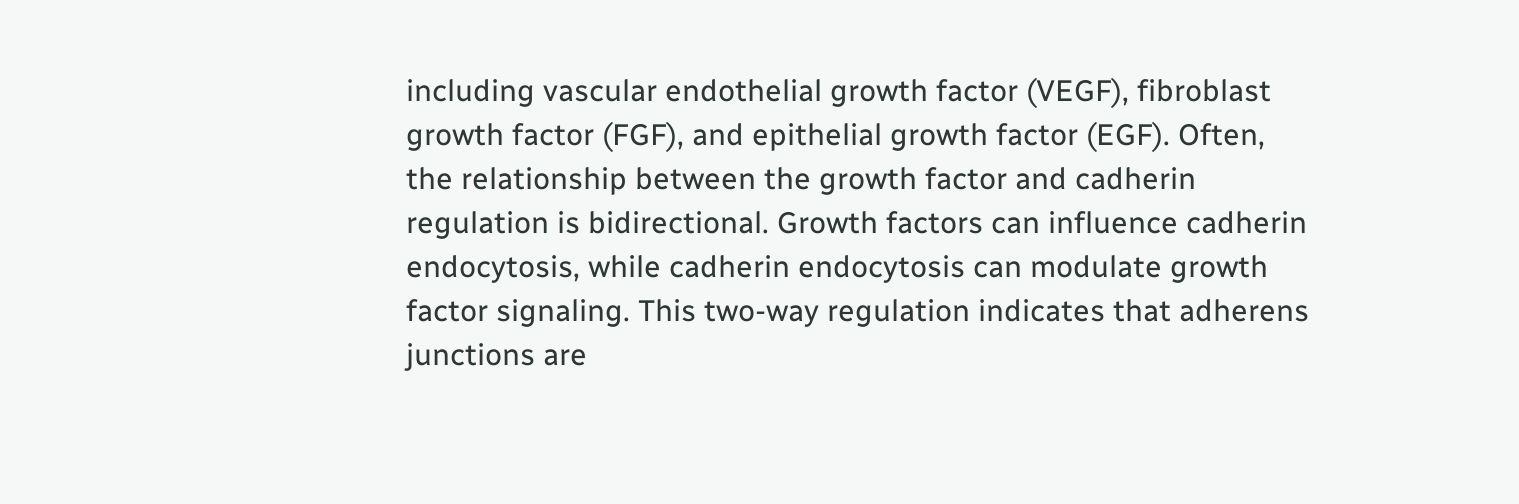including vascular endothelial growth factor (VEGF), fibroblast growth factor (FGF), and epithelial growth factor (EGF). Often, the relationship between the growth factor and cadherin regulation is bidirectional. Growth factors can influence cadherin endocytosis, while cadherin endocytosis can modulate growth factor signaling. This two-way regulation indicates that adherens junctions are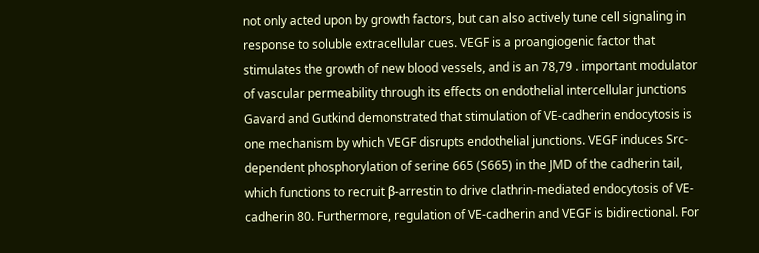not only acted upon by growth factors, but can also actively tune cell signaling in response to soluble extracellular cues. VEGF is a proangiogenic factor that stimulates the growth of new blood vessels, and is an 78,79 . important modulator of vascular permeability through its effects on endothelial intercellular junctions Gavard and Gutkind demonstrated that stimulation of VE-cadherin endocytosis is one mechanism by which VEGF disrupts endothelial junctions. VEGF induces Src-dependent phosphorylation of serine 665 (S665) in the JMD of the cadherin tail, which functions to recruit β-arrestin to drive clathrin-mediated endocytosis of VE-cadherin 80. Furthermore, regulation of VE-cadherin and VEGF is bidirectional. For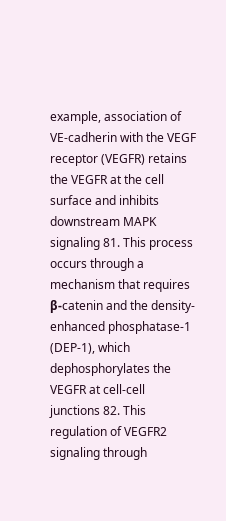example, association of VE-cadherin with the VEGF receptor (VEGFR) retains the VEGFR at the cell surface and inhibits downstream MAPK signaling 81. This process occurs through a mechanism that requires β-catenin and the density-enhanced phosphatase-1 (DEP-1), which dephosphorylates the VEGFR at cell-cell junctions 82. This regulation of VEGFR2 signaling through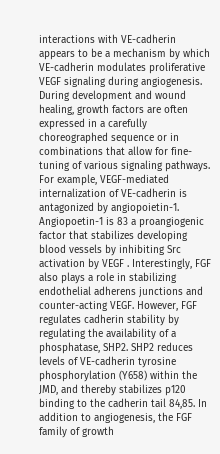interactions with VE-cadherin appears to be a mechanism by which VE-cadherin modulates proliferative VEGF signaling during angiogenesis. During development and wound healing, growth factors are often expressed in a carefully choreographed sequence or in combinations that allow for fine-tuning of various signaling pathways. For example, VEGF-mediated internalization of VE-cadherin is antagonized by angiopoietin-1. Angiopoetin-1 is 83 a proangiogenic factor that stabilizes developing blood vessels by inhibiting Src activation by VEGF . Interestingly, FGF also plays a role in stabilizing endothelial adherens junctions and counter-acting VEGF. However, FGF regulates cadherin stability by regulating the availability of a phosphatase, SHP2. SHP2 reduces levels of VE-cadherin tyrosine phosphorylation (Y658) within the JMD, and thereby stabilizes p120 binding to the cadherin tail 84,85. In addition to angiogenesis, the FGF family of growth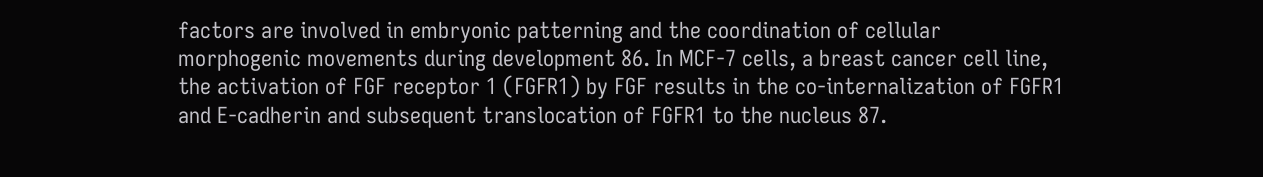factors are involved in embryonic patterning and the coordination of cellular morphogenic movements during development 86. In MCF-7 cells, a breast cancer cell line, the activation of FGF receptor 1 (FGFR1) by FGF results in the co-internalization of FGFR1 and E-cadherin and subsequent translocation of FGFR1 to the nucleus 87.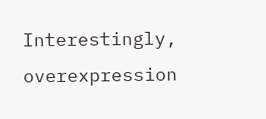Interestingly, overexpression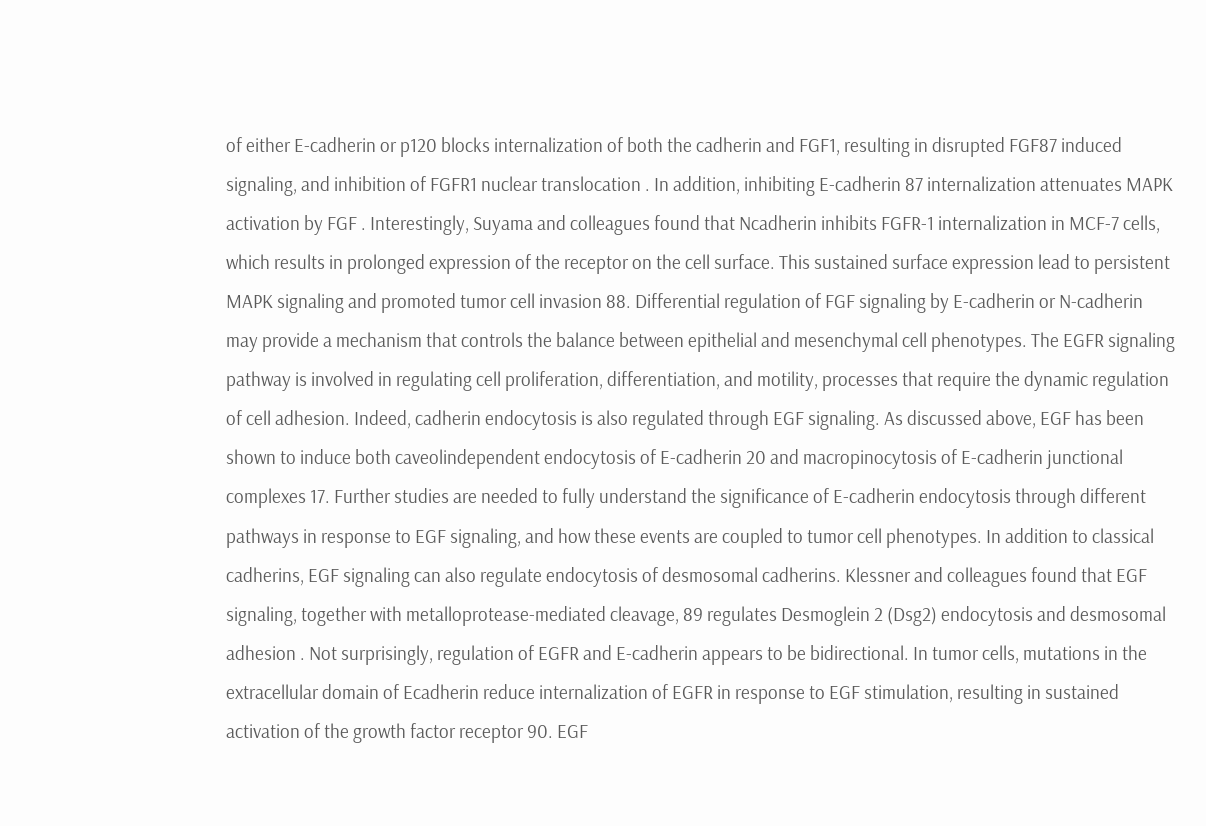of either E-cadherin or p120 blocks internalization of both the cadherin and FGF1, resulting in disrupted FGF87 induced signaling, and inhibition of FGFR1 nuclear translocation . In addition, inhibiting E-cadherin 87 internalization attenuates MAPK activation by FGF . Interestingly, Suyama and colleagues found that Ncadherin inhibits FGFR-1 internalization in MCF-7 cells, which results in prolonged expression of the receptor on the cell surface. This sustained surface expression lead to persistent MAPK signaling and promoted tumor cell invasion 88. Differential regulation of FGF signaling by E-cadherin or N-cadherin may provide a mechanism that controls the balance between epithelial and mesenchymal cell phenotypes. The EGFR signaling pathway is involved in regulating cell proliferation, differentiation, and motility, processes that require the dynamic regulation of cell adhesion. Indeed, cadherin endocytosis is also regulated through EGF signaling. As discussed above, EGF has been shown to induce both caveolindependent endocytosis of E-cadherin 20 and macropinocytosis of E-cadherin junctional complexes 17. Further studies are needed to fully understand the significance of E-cadherin endocytosis through different pathways in response to EGF signaling, and how these events are coupled to tumor cell phenotypes. In addition to classical cadherins, EGF signaling can also regulate endocytosis of desmosomal cadherins. Klessner and colleagues found that EGF signaling, together with metalloprotease-mediated cleavage, 89 regulates Desmoglein 2 (Dsg2) endocytosis and desmosomal adhesion . Not surprisingly, regulation of EGFR and E-cadherin appears to be bidirectional. In tumor cells, mutations in the extracellular domain of Ecadherin reduce internalization of EGFR in response to EGF stimulation, resulting in sustained activation of the growth factor receptor 90. EGF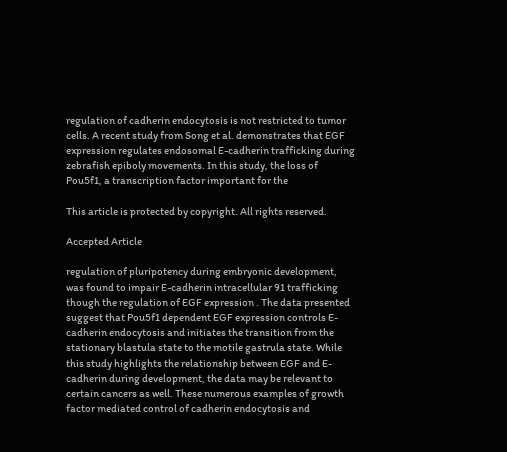regulation of cadherin endocytosis is not restricted to tumor cells. A recent study from Song et al. demonstrates that EGF expression regulates endosomal E-cadherin trafficking during zebrafish epiboly movements. In this study, the loss of Pou5f1, a transcription factor important for the

This article is protected by copyright. All rights reserved.

Accepted Article

regulation of pluripotency during embryonic development, was found to impair E-cadherin intracellular 91 trafficking though the regulation of EGF expression . The data presented suggest that Pou5f1 dependent EGF expression controls E-cadherin endocytosis and initiates the transition from the stationary blastula state to the motile gastrula state. While this study highlights the relationship between EGF and E-cadherin during development, the data may be relevant to certain cancers as well. These numerous examples of growth factor mediated control of cadherin endocytosis and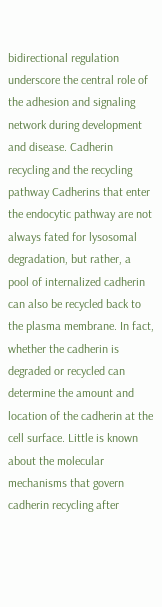bidirectional regulation underscore the central role of the adhesion and signaling network during development and disease. Cadherin recycling and the recycling pathway Cadherins that enter the endocytic pathway are not always fated for lysosomal degradation, but rather, a pool of internalized cadherin can also be recycled back to the plasma membrane. In fact, whether the cadherin is degraded or recycled can determine the amount and location of the cadherin at the cell surface. Little is known about the molecular mechanisms that govern cadherin recycling after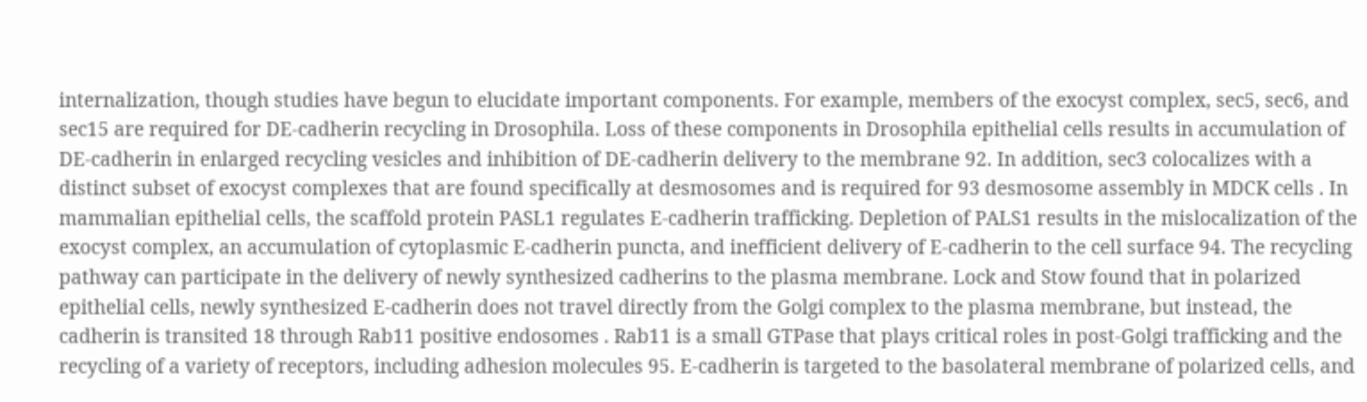internalization, though studies have begun to elucidate important components. For example, members of the exocyst complex, sec5, sec6, and sec15 are required for DE-cadherin recycling in Drosophila. Loss of these components in Drosophila epithelial cells results in accumulation of DE-cadherin in enlarged recycling vesicles and inhibition of DE-cadherin delivery to the membrane 92. In addition, sec3 colocalizes with a distinct subset of exocyst complexes that are found specifically at desmosomes and is required for 93 desmosome assembly in MDCK cells . In mammalian epithelial cells, the scaffold protein PASL1 regulates E-cadherin trafficking. Depletion of PALS1 results in the mislocalization of the exocyst complex, an accumulation of cytoplasmic E-cadherin puncta, and inefficient delivery of E-cadherin to the cell surface 94. The recycling pathway can participate in the delivery of newly synthesized cadherins to the plasma membrane. Lock and Stow found that in polarized epithelial cells, newly synthesized E-cadherin does not travel directly from the Golgi complex to the plasma membrane, but instead, the cadherin is transited 18 through Rab11 positive endosomes . Rab11 is a small GTPase that plays critical roles in post-Golgi trafficking and the recycling of a variety of receptors, including adhesion molecules 95. E-cadherin is targeted to the basolateral membrane of polarized cells, and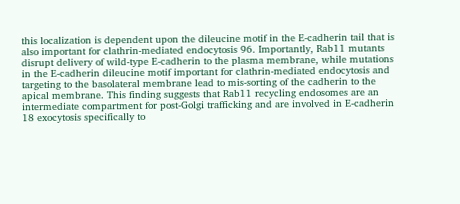this localization is dependent upon the dileucine motif in the E-cadherin tail that is also important for clathrin-mediated endocytosis 96. Importantly, Rab11 mutants disrupt delivery of wild-type E-cadherin to the plasma membrane, while mutations in the E-cadherin dileucine motif important for clathrin-mediated endocytosis and targeting to the basolateral membrane lead to mis-sorting of the cadherin to the apical membrane. This finding suggests that Rab11 recycling endosomes are an intermediate compartment for post-Golgi trafficking and are involved in E-cadherin 18 exocytosis specifically to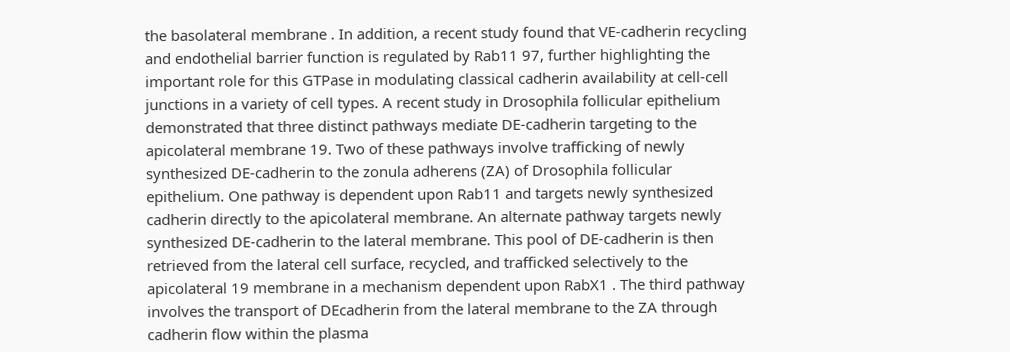the basolateral membrane . In addition, a recent study found that VE-cadherin recycling and endothelial barrier function is regulated by Rab11 97, further highlighting the important role for this GTPase in modulating classical cadherin availability at cell-cell junctions in a variety of cell types. A recent study in Drosophila follicular epithelium demonstrated that three distinct pathways mediate DE-cadherin targeting to the apicolateral membrane 19. Two of these pathways involve trafficking of newly synthesized DE-cadherin to the zonula adherens (ZA) of Drosophila follicular epithelium. One pathway is dependent upon Rab11 and targets newly synthesized cadherin directly to the apicolateral membrane. An alternate pathway targets newly synthesized DE-cadherin to the lateral membrane. This pool of DE-cadherin is then retrieved from the lateral cell surface, recycled, and trafficked selectively to the apicolateral 19 membrane in a mechanism dependent upon RabX1 . The third pathway involves the transport of DEcadherin from the lateral membrane to the ZA through cadherin flow within the plasma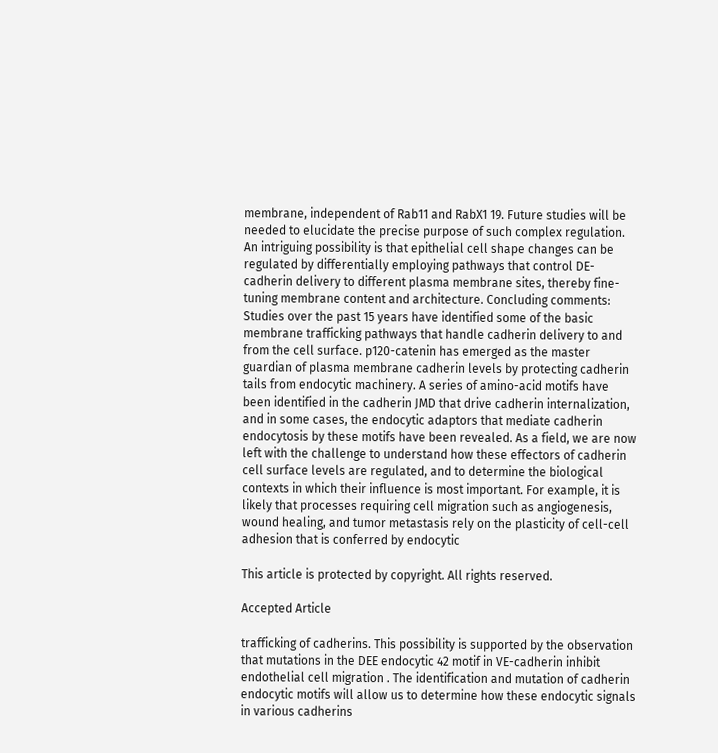membrane, independent of Rab11 and RabX1 19. Future studies will be needed to elucidate the precise purpose of such complex regulation. An intriguing possibility is that epithelial cell shape changes can be regulated by differentially employing pathways that control DE-cadherin delivery to different plasma membrane sites, thereby fine-tuning membrane content and architecture. Concluding comments: Studies over the past 15 years have identified some of the basic membrane trafficking pathways that handle cadherin delivery to and from the cell surface. p120-catenin has emerged as the master guardian of plasma membrane cadherin levels by protecting cadherin tails from endocytic machinery. A series of amino-acid motifs have been identified in the cadherin JMD that drive cadherin internalization, and in some cases, the endocytic adaptors that mediate cadherin endocytosis by these motifs have been revealed. As a field, we are now left with the challenge to understand how these effectors of cadherin cell surface levels are regulated, and to determine the biological contexts in which their influence is most important. For example, it is likely that processes requiring cell migration such as angiogenesis, wound healing, and tumor metastasis rely on the plasticity of cell-cell adhesion that is conferred by endocytic

This article is protected by copyright. All rights reserved.

Accepted Article

trafficking of cadherins. This possibility is supported by the observation that mutations in the DEE endocytic 42 motif in VE-cadherin inhibit endothelial cell migration . The identification and mutation of cadherin endocytic motifs will allow us to determine how these endocytic signals in various cadherins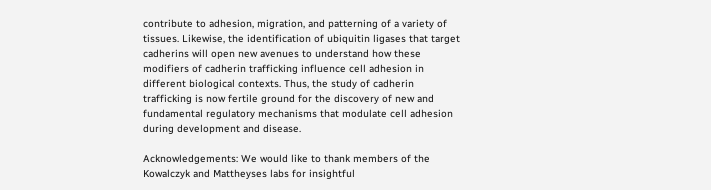contribute to adhesion, migration, and patterning of a variety of tissues. Likewise, the identification of ubiquitin ligases that target cadherins will open new avenues to understand how these modifiers of cadherin trafficking influence cell adhesion in different biological contexts. Thus, the study of cadherin trafficking is now fertile ground for the discovery of new and fundamental regulatory mechanisms that modulate cell adhesion during development and disease.

Acknowledgements: We would like to thank members of the Kowalczyk and Mattheyses labs for insightful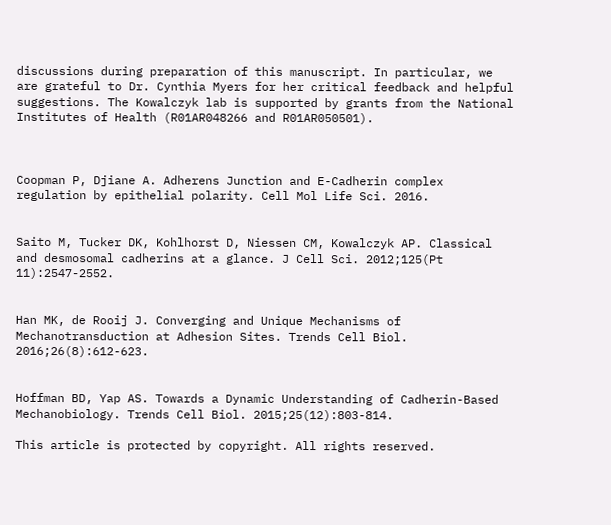discussions during preparation of this manuscript. In particular, we are grateful to Dr. Cynthia Myers for her critical feedback and helpful suggestions. The Kowalczyk lab is supported by grants from the National Institutes of Health (R01AR048266 and R01AR050501).



Coopman P, Djiane A. Adherens Junction and E-Cadherin complex regulation by epithelial polarity. Cell Mol Life Sci. 2016.


Saito M, Tucker DK, Kohlhorst D, Niessen CM, Kowalczyk AP. Classical and desmosomal cadherins at a glance. J Cell Sci. 2012;125(Pt 11):2547-2552.


Han MK, de Rooij J. Converging and Unique Mechanisms of Mechanotransduction at Adhesion Sites. Trends Cell Biol. 2016;26(8):612-623.


Hoffman BD, Yap AS. Towards a Dynamic Understanding of Cadherin-Based Mechanobiology. Trends Cell Biol. 2015;25(12):803-814.

This article is protected by copyright. All rights reserved.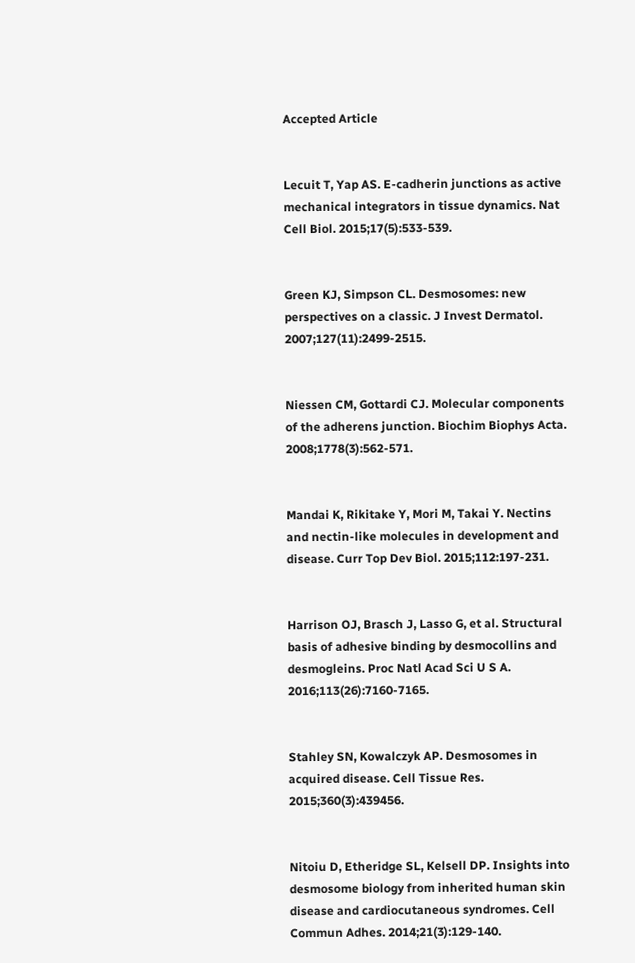Accepted Article


Lecuit T, Yap AS. E-cadherin junctions as active mechanical integrators in tissue dynamics. Nat Cell Biol. 2015;17(5):533-539.


Green KJ, Simpson CL. Desmosomes: new perspectives on a classic. J Invest Dermatol. 2007;127(11):2499-2515.


Niessen CM, Gottardi CJ. Molecular components of the adherens junction. Biochim Biophys Acta. 2008;1778(3):562-571.


Mandai K, Rikitake Y, Mori M, Takai Y. Nectins and nectin-like molecules in development and disease. Curr Top Dev Biol. 2015;112:197-231.


Harrison OJ, Brasch J, Lasso G, et al. Structural basis of adhesive binding by desmocollins and desmogleins. Proc Natl Acad Sci U S A. 2016;113(26):7160-7165.


Stahley SN, Kowalczyk AP. Desmosomes in acquired disease. Cell Tissue Res. 2015;360(3):439456.


Nitoiu D, Etheridge SL, Kelsell DP. Insights into desmosome biology from inherited human skin disease and cardiocutaneous syndromes. Cell Commun Adhes. 2014;21(3):129-140.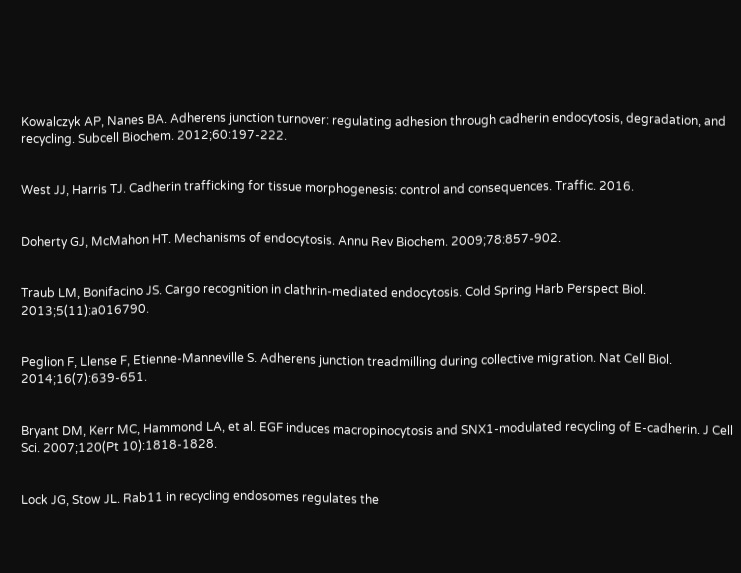Kowalczyk AP, Nanes BA. Adherens junction turnover: regulating adhesion through cadherin endocytosis, degradation, and recycling. Subcell Biochem. 2012;60:197-222.


West JJ, Harris TJ. Cadherin trafficking for tissue morphogenesis: control and consequences. Traffic. 2016.


Doherty GJ, McMahon HT. Mechanisms of endocytosis. Annu Rev Biochem. 2009;78:857-902.


Traub LM, Bonifacino JS. Cargo recognition in clathrin-mediated endocytosis. Cold Spring Harb Perspect Biol. 2013;5(11):a016790.


Peglion F, Llense F, Etienne-Manneville S. Adherens junction treadmilling during collective migration. Nat Cell Biol. 2014;16(7):639-651.


Bryant DM, Kerr MC, Hammond LA, et al. EGF induces macropinocytosis and SNX1-modulated recycling of E-cadherin. J Cell Sci. 2007;120(Pt 10):1818-1828.


Lock JG, Stow JL. Rab11 in recycling endosomes regulates the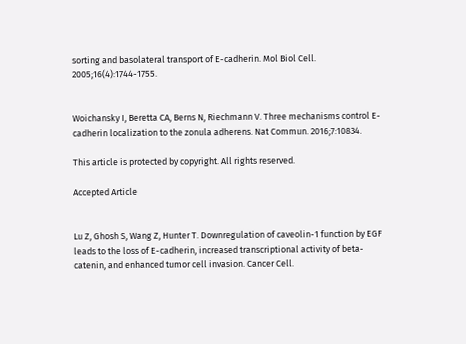sorting and basolateral transport of E-cadherin. Mol Biol Cell. 2005;16(4):1744-1755.


Woichansky I, Beretta CA, Berns N, Riechmann V. Three mechanisms control E-cadherin localization to the zonula adherens. Nat Commun. 2016;7:10834.

This article is protected by copyright. All rights reserved.

Accepted Article


Lu Z, Ghosh S, Wang Z, Hunter T. Downregulation of caveolin-1 function by EGF leads to the loss of E-cadherin, increased transcriptional activity of beta-catenin, and enhanced tumor cell invasion. Cancer Cell.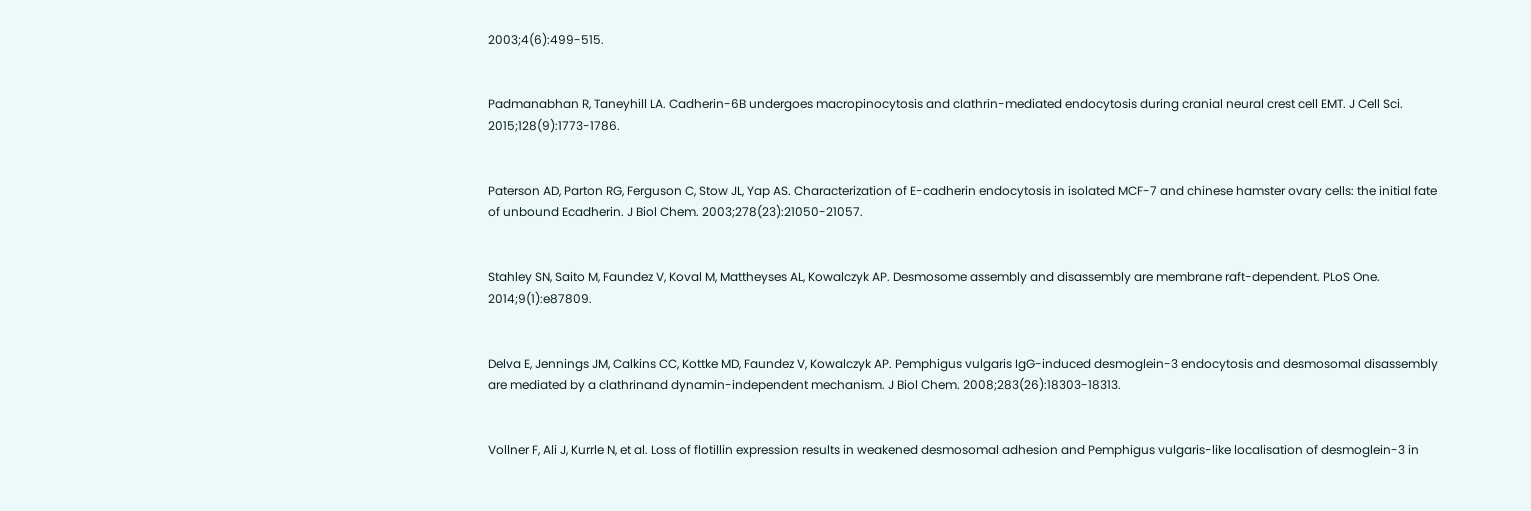2003;4(6):499-515.


Padmanabhan R, Taneyhill LA. Cadherin-6B undergoes macropinocytosis and clathrin-mediated endocytosis during cranial neural crest cell EMT. J Cell Sci. 2015;128(9):1773-1786.


Paterson AD, Parton RG, Ferguson C, Stow JL, Yap AS. Characterization of E-cadherin endocytosis in isolated MCF-7 and chinese hamster ovary cells: the initial fate of unbound Ecadherin. J Biol Chem. 2003;278(23):21050-21057.


Stahley SN, Saito M, Faundez V, Koval M, Mattheyses AL, Kowalczyk AP. Desmosome assembly and disassembly are membrane raft-dependent. PLoS One. 2014;9(1):e87809.


Delva E, Jennings JM, Calkins CC, Kottke MD, Faundez V, Kowalczyk AP. Pemphigus vulgaris IgG-induced desmoglein-3 endocytosis and desmosomal disassembly are mediated by a clathrinand dynamin-independent mechanism. J Biol Chem. 2008;283(26):18303-18313.


Vollner F, Ali J, Kurrle N, et al. Loss of flotillin expression results in weakened desmosomal adhesion and Pemphigus vulgaris-like localisation of desmoglein-3 in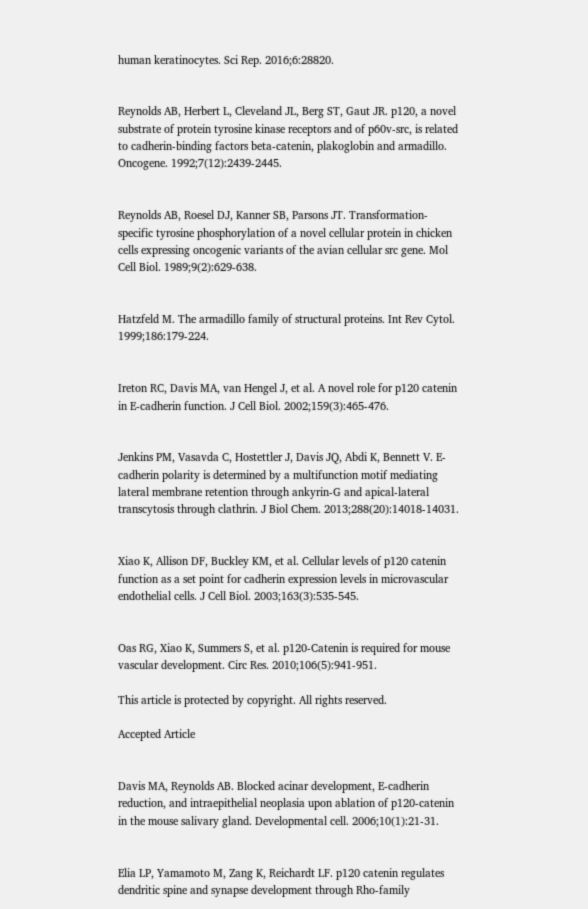human keratinocytes. Sci Rep. 2016;6:28820.


Reynolds AB, Herbert L, Cleveland JL, Berg ST, Gaut JR. p120, a novel substrate of protein tyrosine kinase receptors and of p60v-src, is related to cadherin-binding factors beta-catenin, plakoglobin and armadillo. Oncogene. 1992;7(12):2439-2445.


Reynolds AB, Roesel DJ, Kanner SB, Parsons JT. Transformation-specific tyrosine phosphorylation of a novel cellular protein in chicken cells expressing oncogenic variants of the avian cellular src gene. Mol Cell Biol. 1989;9(2):629-638.


Hatzfeld M. The armadillo family of structural proteins. Int Rev Cytol. 1999;186:179-224.


Ireton RC, Davis MA, van Hengel J, et al. A novel role for p120 catenin in E-cadherin function. J Cell Biol. 2002;159(3):465-476.


Jenkins PM, Vasavda C, Hostettler J, Davis JQ, Abdi K, Bennett V. E-cadherin polarity is determined by a multifunction motif mediating lateral membrane retention through ankyrin-G and apical-lateral transcytosis through clathrin. J Biol Chem. 2013;288(20):14018-14031.


Xiao K, Allison DF, Buckley KM, et al. Cellular levels of p120 catenin function as a set point for cadherin expression levels in microvascular endothelial cells. J Cell Biol. 2003;163(3):535-545.


Oas RG, Xiao K, Summers S, et al. p120-Catenin is required for mouse vascular development. Circ Res. 2010;106(5):941-951.

This article is protected by copyright. All rights reserved.

Accepted Article


Davis MA, Reynolds AB. Blocked acinar development, E-cadherin reduction, and intraepithelial neoplasia upon ablation of p120-catenin in the mouse salivary gland. Developmental cell. 2006;10(1):21-31.


Elia LP, Yamamoto M, Zang K, Reichardt LF. p120 catenin regulates dendritic spine and synapse development through Rho-family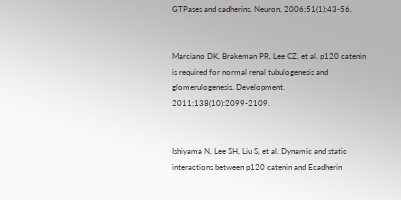GTPases and cadherins. Neuron. 2006;51(1):43-56.


Marciano DK, Brakeman PR, Lee CZ, et al. p120 catenin is required for normal renal tubulogenesis and glomerulogenesis. Development. 2011;138(10):2099-2109.


Ishiyama N, Lee SH, Liu S, et al. Dynamic and static interactions between p120 catenin and Ecadherin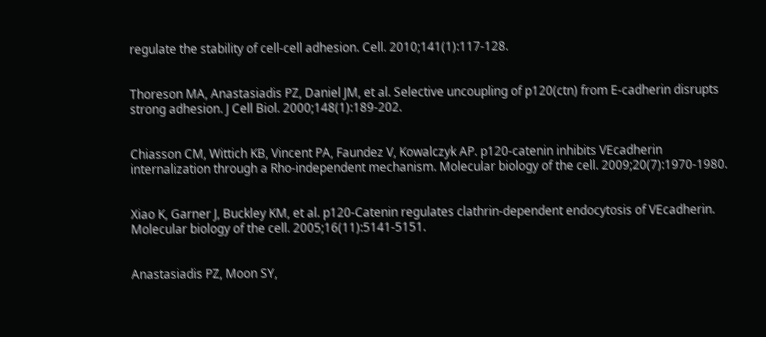regulate the stability of cell-cell adhesion. Cell. 2010;141(1):117-128.


Thoreson MA, Anastasiadis PZ, Daniel JM, et al. Selective uncoupling of p120(ctn) from E-cadherin disrupts strong adhesion. J Cell Biol. 2000;148(1):189-202.


Chiasson CM, Wittich KB, Vincent PA, Faundez V, Kowalczyk AP. p120-catenin inhibits VEcadherin internalization through a Rho-independent mechanism. Molecular biology of the cell. 2009;20(7):1970-1980.


Xiao K, Garner J, Buckley KM, et al. p120-Catenin regulates clathrin-dependent endocytosis of VEcadherin. Molecular biology of the cell. 2005;16(11):5141-5151.


Anastasiadis PZ, Moon SY,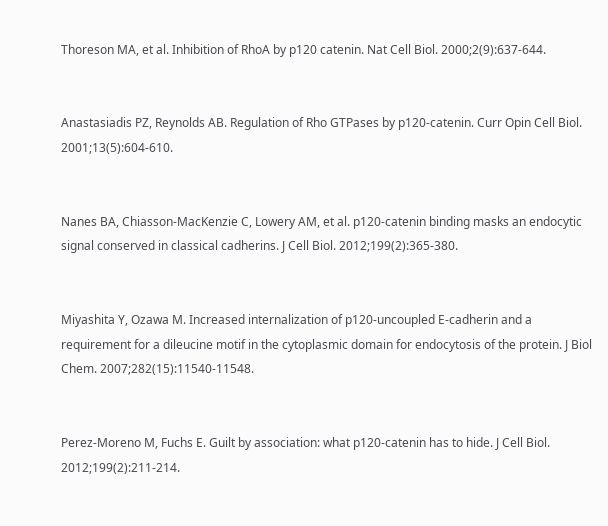Thoreson MA, et al. Inhibition of RhoA by p120 catenin. Nat Cell Biol. 2000;2(9):637-644.


Anastasiadis PZ, Reynolds AB. Regulation of Rho GTPases by p120-catenin. Curr Opin Cell Biol. 2001;13(5):604-610.


Nanes BA, Chiasson-MacKenzie C, Lowery AM, et al. p120-catenin binding masks an endocytic signal conserved in classical cadherins. J Cell Biol. 2012;199(2):365-380.


Miyashita Y, Ozawa M. Increased internalization of p120-uncoupled E-cadherin and a requirement for a dileucine motif in the cytoplasmic domain for endocytosis of the protein. J Biol Chem. 2007;282(15):11540-11548.


Perez-Moreno M, Fuchs E. Guilt by association: what p120-catenin has to hide. J Cell Biol. 2012;199(2):211-214.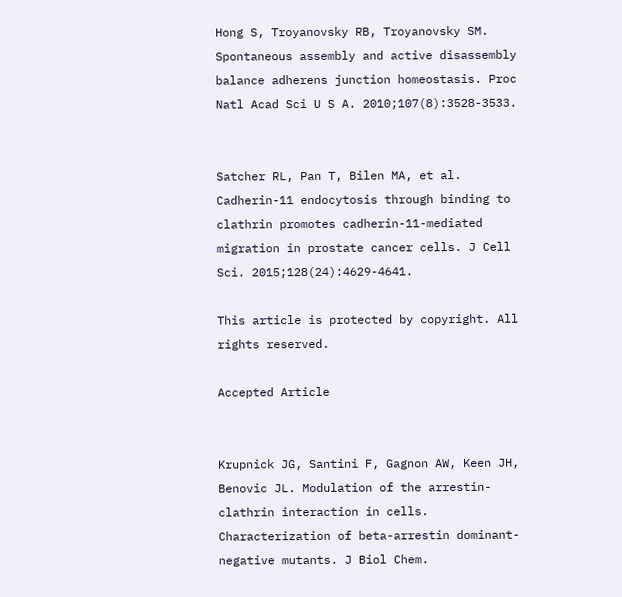Hong S, Troyanovsky RB, Troyanovsky SM. Spontaneous assembly and active disassembly balance adherens junction homeostasis. Proc Natl Acad Sci U S A. 2010;107(8):3528-3533.


Satcher RL, Pan T, Bilen MA, et al. Cadherin-11 endocytosis through binding to clathrin promotes cadherin-11-mediated migration in prostate cancer cells. J Cell Sci. 2015;128(24):4629-4641.

This article is protected by copyright. All rights reserved.

Accepted Article


Krupnick JG, Santini F, Gagnon AW, Keen JH, Benovic JL. Modulation of the arrestin-clathrin interaction in cells. Characterization of beta-arrestin dominant-negative mutants. J Biol Chem.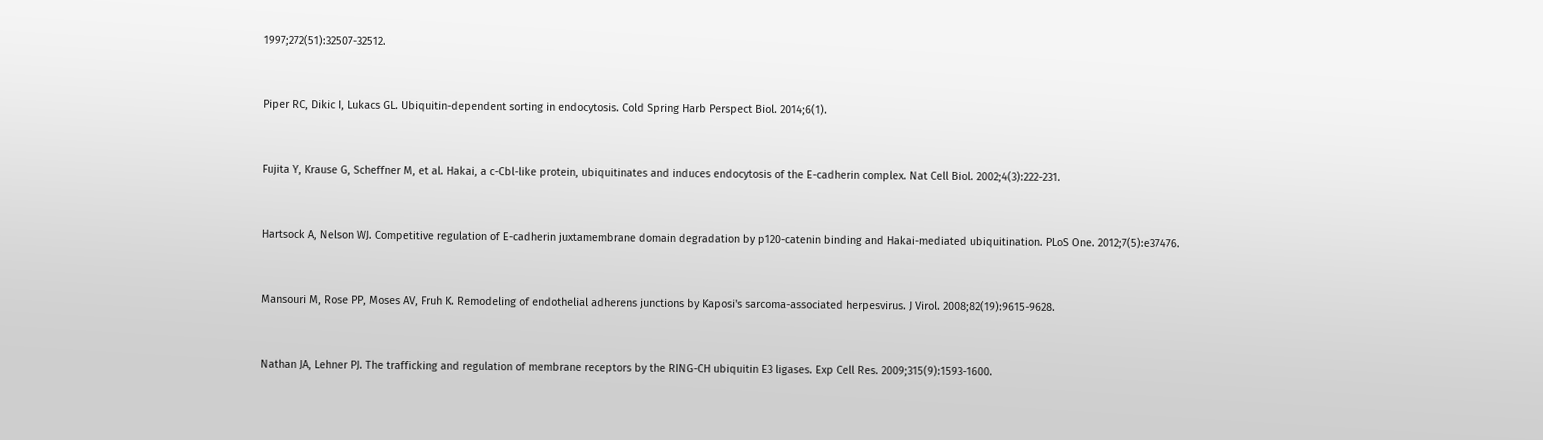1997;272(51):32507-32512.


Piper RC, Dikic I, Lukacs GL. Ubiquitin-dependent sorting in endocytosis. Cold Spring Harb Perspect Biol. 2014;6(1).


Fujita Y, Krause G, Scheffner M, et al. Hakai, a c-Cbl-like protein, ubiquitinates and induces endocytosis of the E-cadherin complex. Nat Cell Biol. 2002;4(3):222-231.


Hartsock A, Nelson WJ. Competitive regulation of E-cadherin juxtamembrane domain degradation by p120-catenin binding and Hakai-mediated ubiquitination. PLoS One. 2012;7(5):e37476.


Mansouri M, Rose PP, Moses AV, Fruh K. Remodeling of endothelial adherens junctions by Kaposi's sarcoma-associated herpesvirus. J Virol. 2008;82(19):9615-9628.


Nathan JA, Lehner PJ. The trafficking and regulation of membrane receptors by the RING-CH ubiquitin E3 ligases. Exp Cell Res. 2009;315(9):1593-1600.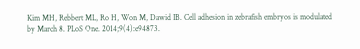Kim MH, Rebbert ML, Ro H, Won M, Dawid IB. Cell adhesion in zebrafish embryos is modulated by March 8. PLoS One. 2014;9(4):e94873.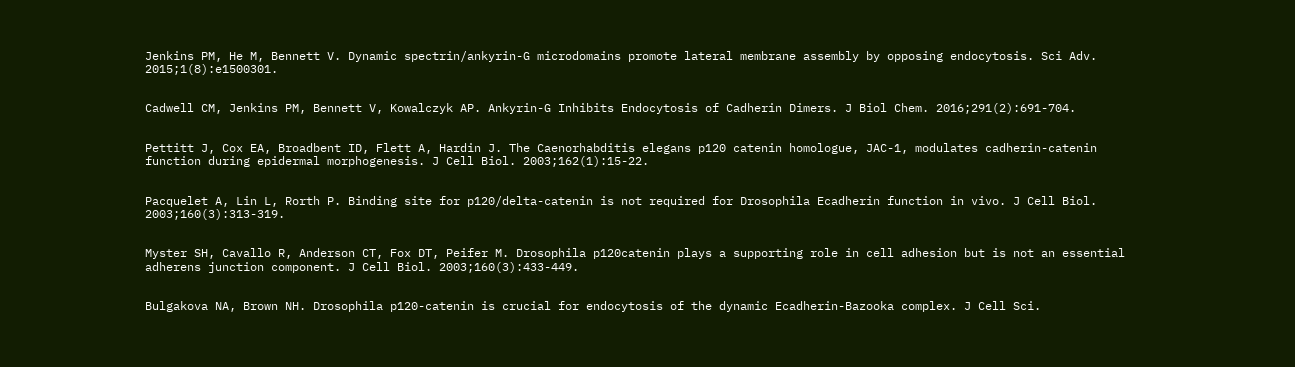Jenkins PM, He M, Bennett V. Dynamic spectrin/ankyrin-G microdomains promote lateral membrane assembly by opposing endocytosis. Sci Adv. 2015;1(8):e1500301.


Cadwell CM, Jenkins PM, Bennett V, Kowalczyk AP. Ankyrin-G Inhibits Endocytosis of Cadherin Dimers. J Biol Chem. 2016;291(2):691-704.


Pettitt J, Cox EA, Broadbent ID, Flett A, Hardin J. The Caenorhabditis elegans p120 catenin homologue, JAC-1, modulates cadherin-catenin function during epidermal morphogenesis. J Cell Biol. 2003;162(1):15-22.


Pacquelet A, Lin L, Rorth P. Binding site for p120/delta-catenin is not required for Drosophila Ecadherin function in vivo. J Cell Biol. 2003;160(3):313-319.


Myster SH, Cavallo R, Anderson CT, Fox DT, Peifer M. Drosophila p120catenin plays a supporting role in cell adhesion but is not an essential adherens junction component. J Cell Biol. 2003;160(3):433-449.


Bulgakova NA, Brown NH. Drosophila p120-catenin is crucial for endocytosis of the dynamic Ecadherin-Bazooka complex. J Cell Sci.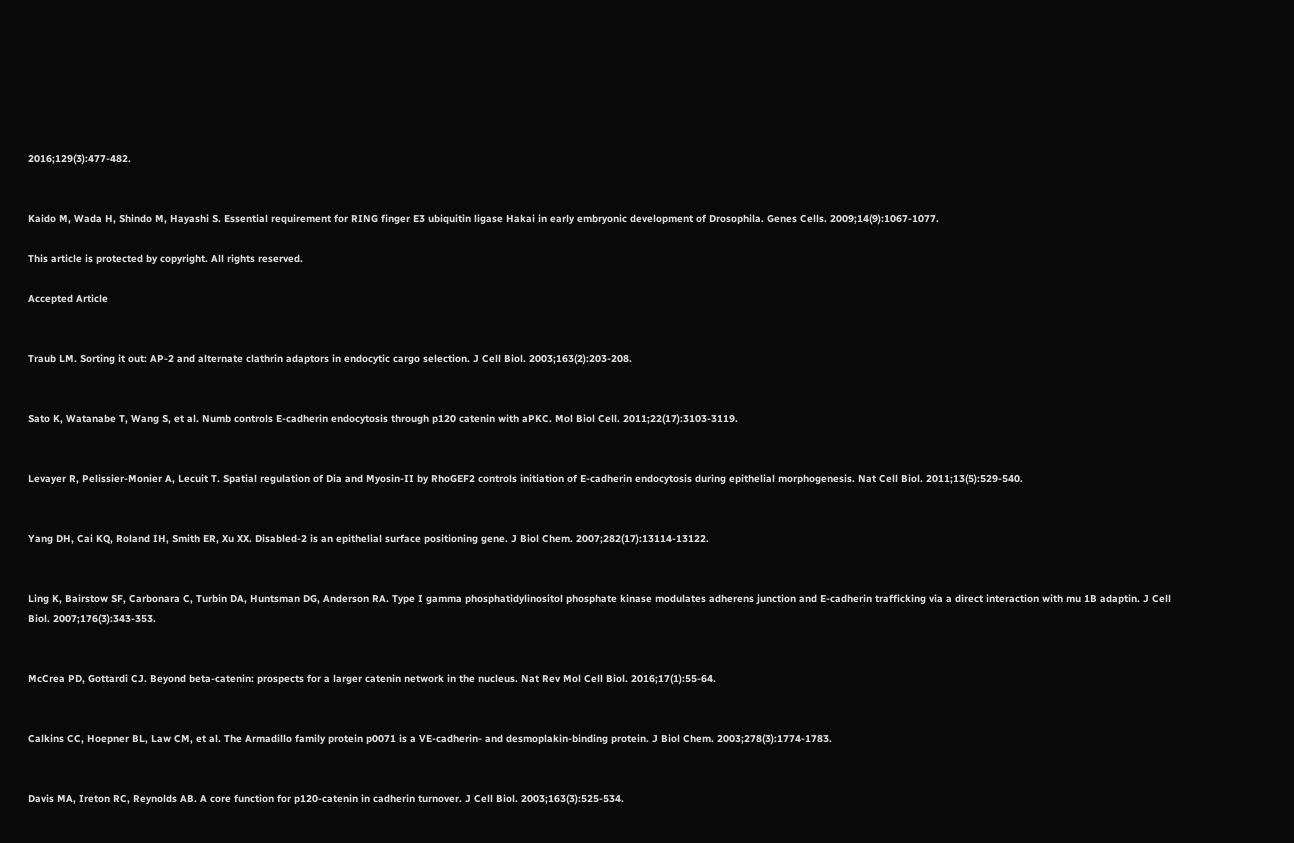2016;129(3):477-482.


Kaido M, Wada H, Shindo M, Hayashi S. Essential requirement for RING finger E3 ubiquitin ligase Hakai in early embryonic development of Drosophila. Genes Cells. 2009;14(9):1067-1077.

This article is protected by copyright. All rights reserved.

Accepted Article


Traub LM. Sorting it out: AP-2 and alternate clathrin adaptors in endocytic cargo selection. J Cell Biol. 2003;163(2):203-208.


Sato K, Watanabe T, Wang S, et al. Numb controls E-cadherin endocytosis through p120 catenin with aPKC. Mol Biol Cell. 2011;22(17):3103-3119.


Levayer R, Pelissier-Monier A, Lecuit T. Spatial regulation of Dia and Myosin-II by RhoGEF2 controls initiation of E-cadherin endocytosis during epithelial morphogenesis. Nat Cell Biol. 2011;13(5):529-540.


Yang DH, Cai KQ, Roland IH, Smith ER, Xu XX. Disabled-2 is an epithelial surface positioning gene. J Biol Chem. 2007;282(17):13114-13122.


Ling K, Bairstow SF, Carbonara C, Turbin DA, Huntsman DG, Anderson RA. Type I gamma phosphatidylinositol phosphate kinase modulates adherens junction and E-cadherin trafficking via a direct interaction with mu 1B adaptin. J Cell Biol. 2007;176(3):343-353.


McCrea PD, Gottardi CJ. Beyond beta-catenin: prospects for a larger catenin network in the nucleus. Nat Rev Mol Cell Biol. 2016;17(1):55-64.


Calkins CC, Hoepner BL, Law CM, et al. The Armadillo family protein p0071 is a VE-cadherin- and desmoplakin-binding protein. J Biol Chem. 2003;278(3):1774-1783.


Davis MA, Ireton RC, Reynolds AB. A core function for p120-catenin in cadherin turnover. J Cell Biol. 2003;163(3):525-534.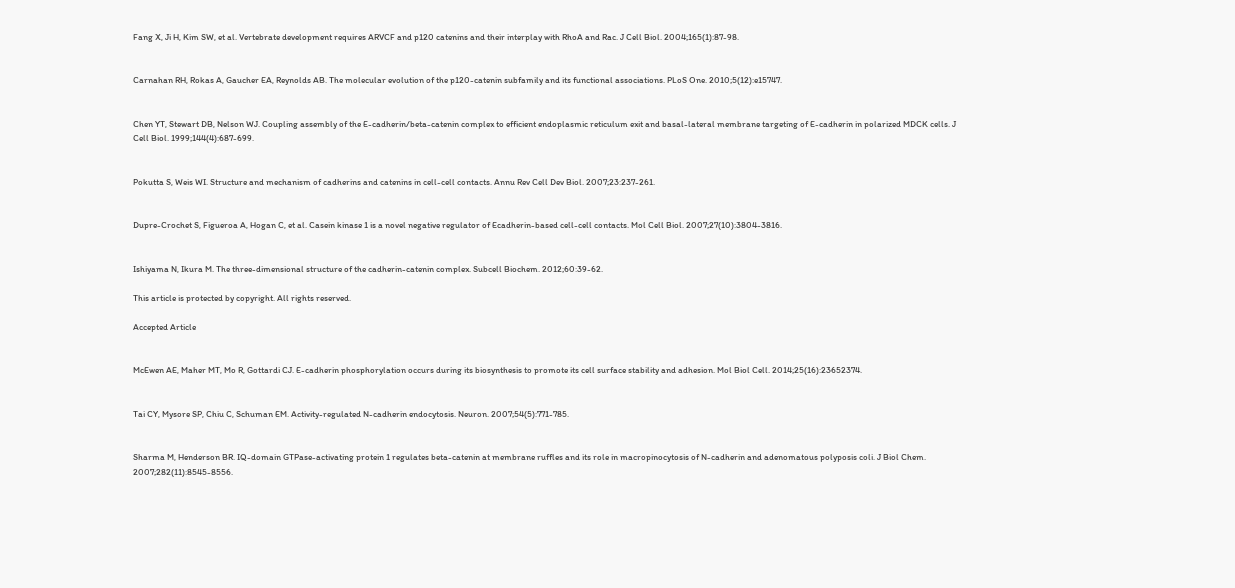Fang X, Ji H, Kim SW, et al. Vertebrate development requires ARVCF and p120 catenins and their interplay with RhoA and Rac. J Cell Biol. 2004;165(1):87-98.


Carnahan RH, Rokas A, Gaucher EA, Reynolds AB. The molecular evolution of the p120-catenin subfamily and its functional associations. PLoS One. 2010;5(12):e15747.


Chen YT, Stewart DB, Nelson WJ. Coupling assembly of the E-cadherin/beta-catenin complex to efficient endoplasmic reticulum exit and basal-lateral membrane targeting of E-cadherin in polarized MDCK cells. J Cell Biol. 1999;144(4):687-699.


Pokutta S, Weis WI. Structure and mechanism of cadherins and catenins in cell-cell contacts. Annu Rev Cell Dev Biol. 2007;23:237-261.


Dupre-Crochet S, Figueroa A, Hogan C, et al. Casein kinase 1 is a novel negative regulator of Ecadherin-based cell-cell contacts. Mol Cell Biol. 2007;27(10):3804-3816.


Ishiyama N, Ikura M. The three-dimensional structure of the cadherin-catenin complex. Subcell Biochem. 2012;60:39-62.

This article is protected by copyright. All rights reserved.

Accepted Article


McEwen AE, Maher MT, Mo R, Gottardi CJ. E-cadherin phosphorylation occurs during its biosynthesis to promote its cell surface stability and adhesion. Mol Biol Cell. 2014;25(16):23652374.


Tai CY, Mysore SP, Chiu C, Schuman EM. Activity-regulated N-cadherin endocytosis. Neuron. 2007;54(5):771-785.


Sharma M, Henderson BR. IQ-domain GTPase-activating protein 1 regulates beta-catenin at membrane ruffles and its role in macropinocytosis of N-cadherin and adenomatous polyposis coli. J Biol Chem. 2007;282(11):8545-8556.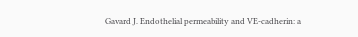Gavard J. Endothelial permeability and VE-cadherin: a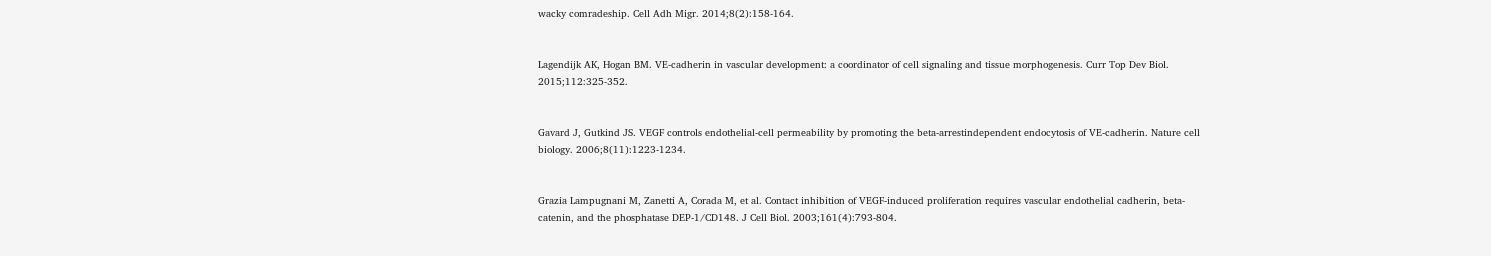wacky comradeship. Cell Adh Migr. 2014;8(2):158-164.


Lagendijk AK, Hogan BM. VE-cadherin in vascular development: a coordinator of cell signaling and tissue morphogenesis. Curr Top Dev Biol. 2015;112:325-352.


Gavard J, Gutkind JS. VEGF controls endothelial-cell permeability by promoting the beta-arrestindependent endocytosis of VE-cadherin. Nature cell biology. 2006;8(11):1223-1234.


Grazia Lampugnani M, Zanetti A, Corada M, et al. Contact inhibition of VEGF-induced proliferation requires vascular endothelial cadherin, beta-catenin, and the phosphatase DEP-1/CD148. J Cell Biol. 2003;161(4):793-804.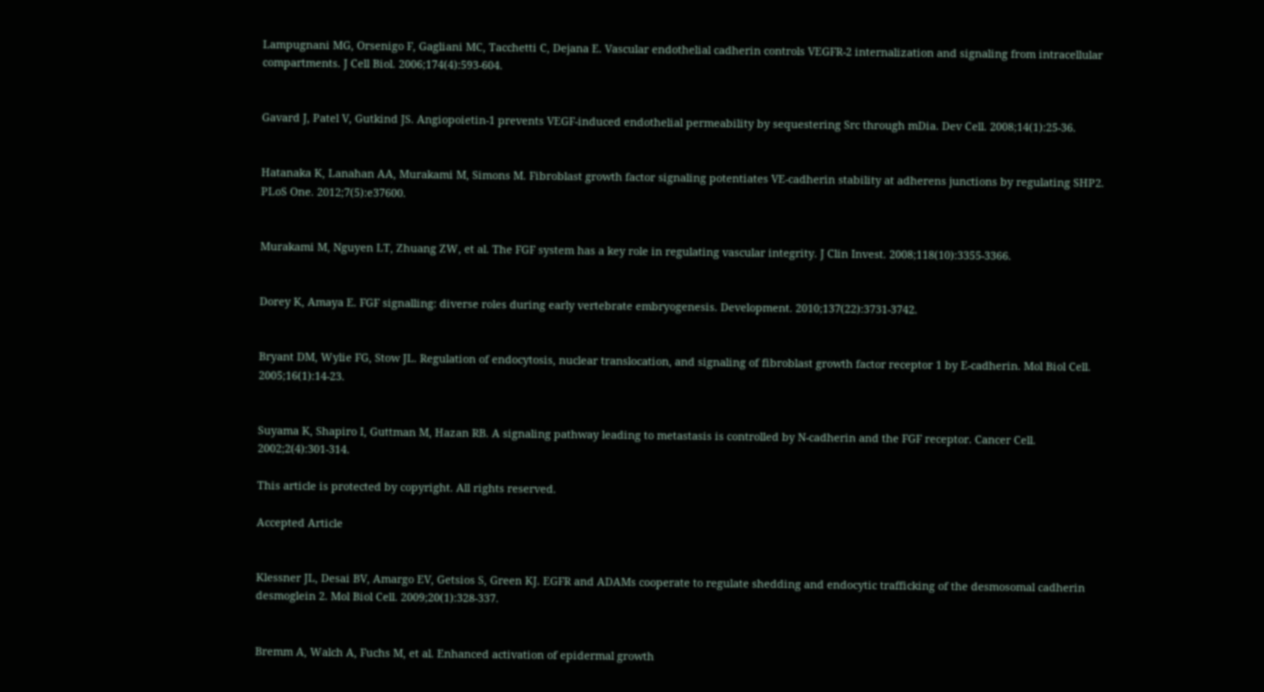Lampugnani MG, Orsenigo F, Gagliani MC, Tacchetti C, Dejana E. Vascular endothelial cadherin controls VEGFR-2 internalization and signaling from intracellular compartments. J Cell Biol. 2006;174(4):593-604.


Gavard J, Patel V, Gutkind JS. Angiopoietin-1 prevents VEGF-induced endothelial permeability by sequestering Src through mDia. Dev Cell. 2008;14(1):25-36.


Hatanaka K, Lanahan AA, Murakami M, Simons M. Fibroblast growth factor signaling potentiates VE-cadherin stability at adherens junctions by regulating SHP2. PLoS One. 2012;7(5):e37600.


Murakami M, Nguyen LT, Zhuang ZW, et al. The FGF system has a key role in regulating vascular integrity. J Clin Invest. 2008;118(10):3355-3366.


Dorey K, Amaya E. FGF signalling: diverse roles during early vertebrate embryogenesis. Development. 2010;137(22):3731-3742.


Bryant DM, Wylie FG, Stow JL. Regulation of endocytosis, nuclear translocation, and signaling of fibroblast growth factor receptor 1 by E-cadherin. Mol Biol Cell. 2005;16(1):14-23.


Suyama K, Shapiro I, Guttman M, Hazan RB. A signaling pathway leading to metastasis is controlled by N-cadherin and the FGF receptor. Cancer Cell. 2002;2(4):301-314.

This article is protected by copyright. All rights reserved.

Accepted Article


Klessner JL, Desai BV, Amargo EV, Getsios S, Green KJ. EGFR and ADAMs cooperate to regulate shedding and endocytic trafficking of the desmosomal cadherin desmoglein 2. Mol Biol Cell. 2009;20(1):328-337.


Bremm A, Walch A, Fuchs M, et al. Enhanced activation of epidermal growth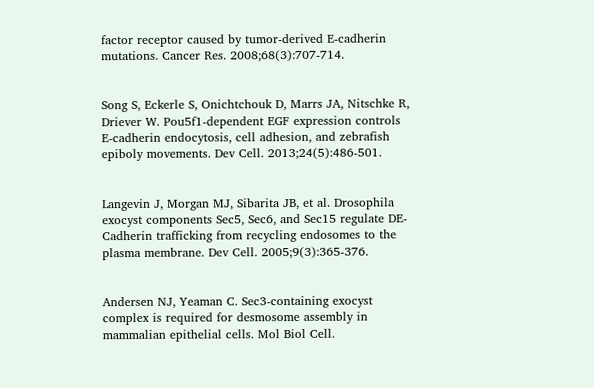factor receptor caused by tumor-derived E-cadherin mutations. Cancer Res. 2008;68(3):707-714.


Song S, Eckerle S, Onichtchouk D, Marrs JA, Nitschke R, Driever W. Pou5f1-dependent EGF expression controls E-cadherin endocytosis, cell adhesion, and zebrafish epiboly movements. Dev Cell. 2013;24(5):486-501.


Langevin J, Morgan MJ, Sibarita JB, et al. Drosophila exocyst components Sec5, Sec6, and Sec15 regulate DE-Cadherin trafficking from recycling endosomes to the plasma membrane. Dev Cell. 2005;9(3):365-376.


Andersen NJ, Yeaman C. Sec3-containing exocyst complex is required for desmosome assembly in mammalian epithelial cells. Mol Biol Cell.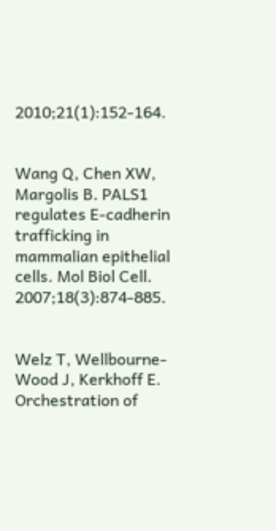2010;21(1):152-164.


Wang Q, Chen XW, Margolis B. PALS1 regulates E-cadherin trafficking in mammalian epithelial cells. Mol Biol Cell. 2007;18(3):874-885.


Welz T, Wellbourne-Wood J, Kerkhoff E. Orchestration of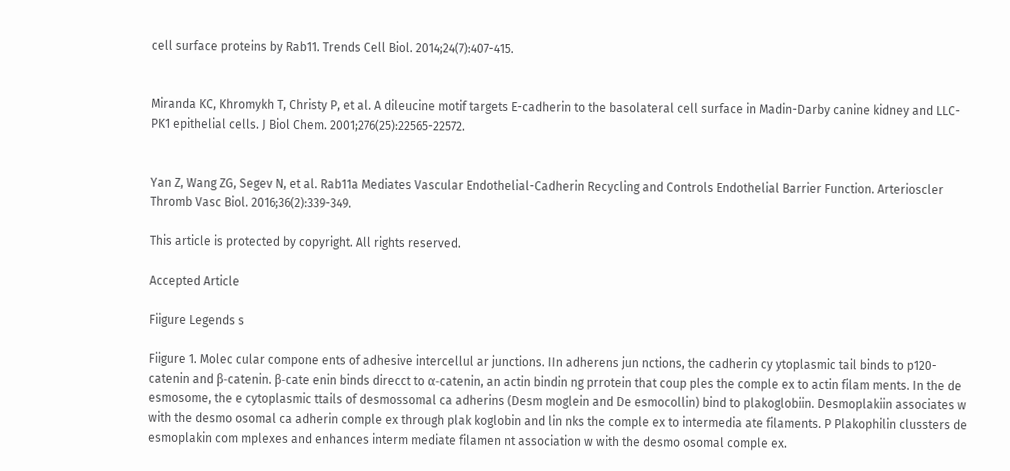cell surface proteins by Rab11. Trends Cell Biol. 2014;24(7):407-415.


Miranda KC, Khromykh T, Christy P, et al. A dileucine motif targets E-cadherin to the basolateral cell surface in Madin-Darby canine kidney and LLC-PK1 epithelial cells. J Biol Chem. 2001;276(25):22565-22572.


Yan Z, Wang ZG, Segev N, et al. Rab11a Mediates Vascular Endothelial-Cadherin Recycling and Controls Endothelial Barrier Function. Arterioscler Thromb Vasc Biol. 2016;36(2):339-349.

This article is protected by copyright. All rights reserved.

Accepted Article

Fiigure Legends s

Fiigure 1. Molec cular compone ents of adhesive intercellul ar junctions. IIn adherens jun nctions, the cadherin cy ytoplasmic tail binds to p120-catenin and β-catenin. β-cate enin binds direcct to α-catenin, an actin bindin ng prrotein that coup ples the comple ex to actin filam ments. In the de esmosome, the e cytoplasmic ttails of desmossomal ca adherins (Desm moglein and De esmocollin) bind to plakoglobiin. Desmoplakiin associates w with the desmo osomal ca adherin comple ex through plak koglobin and lin nks the comple ex to intermedia ate filaments. P Plakophilin clussters de esmoplakin com mplexes and enhances interm mediate filamen nt association w with the desmo osomal comple ex.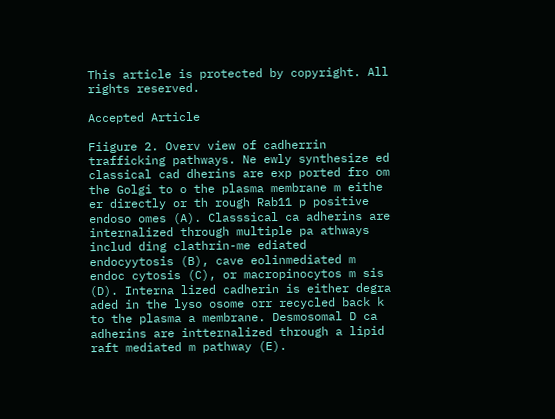This article is protected by copyright. All rights reserved.

Accepted Article

Fiigure 2. Overv view of cadherrin trafficking pathways. Ne ewly synthesize ed classical cad dherins are exp ported fro om the Golgi to o the plasma membrane m eithe er directly or th rough Rab11 p positive endoso omes (A). Classsical ca adherins are internalized through multiple pa athways includ ding clathrin-me ediated endocyytosis (B), cave eolinmediated m endoc cytosis (C), or macropinocytos m sis (D). Interna lized cadherin is either degra aded in the lyso osome orr recycled back k to the plasma a membrane. Desmosomal D ca adherins are intternalized through a lipid raft mediated m pathway (E).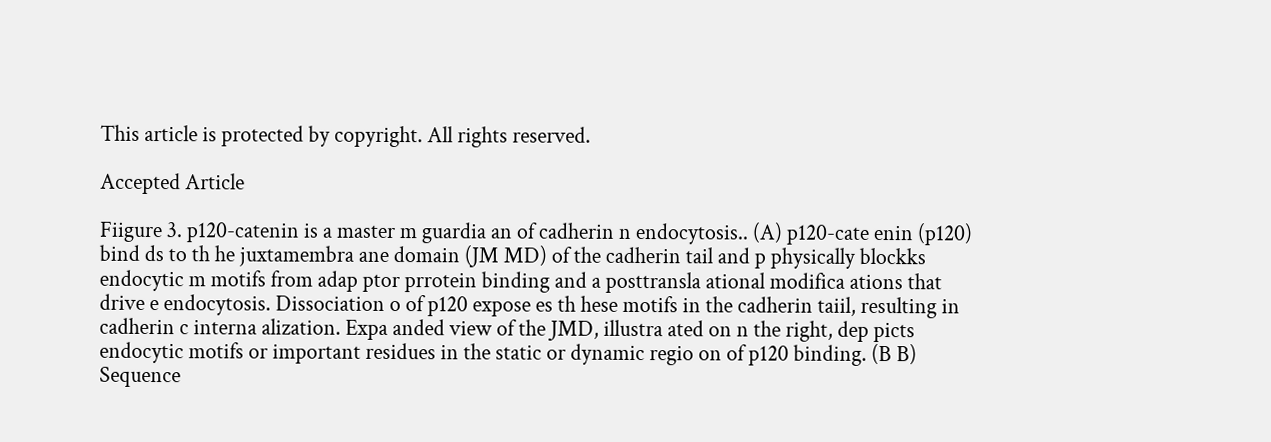This article is protected by copyright. All rights reserved.

Accepted Article

Fiigure 3. p120-catenin is a master m guardia an of cadherin n endocytosis.. (A) p120-cate enin (p120) bind ds to th he juxtamembra ane domain (JM MD) of the cadherin tail and p physically blockks endocytic m motifs from adap ptor prrotein binding and a posttransla ational modifica ations that drive e endocytosis. Dissociation o of p120 expose es th hese motifs in the cadherin taiil, resulting in cadherin c interna alization. Expa anded view of the JMD, illustra ated on n the right, dep picts endocytic motifs or important residues in the static or dynamic regio on of p120 binding. (B B) Sequence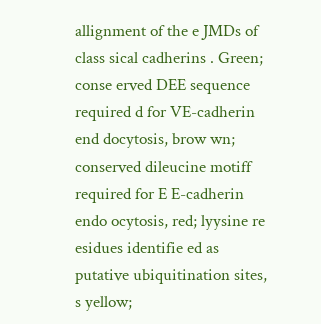allignment of the e JMDs of class sical cadherins . Green; conse erved DEE sequence required d for VE-cadherin end docytosis, brow wn; conserved dileucine motiff required for E E-cadherin endo ocytosis, red; lyysine re esidues identifie ed as putative ubiquitination sites, s yellow;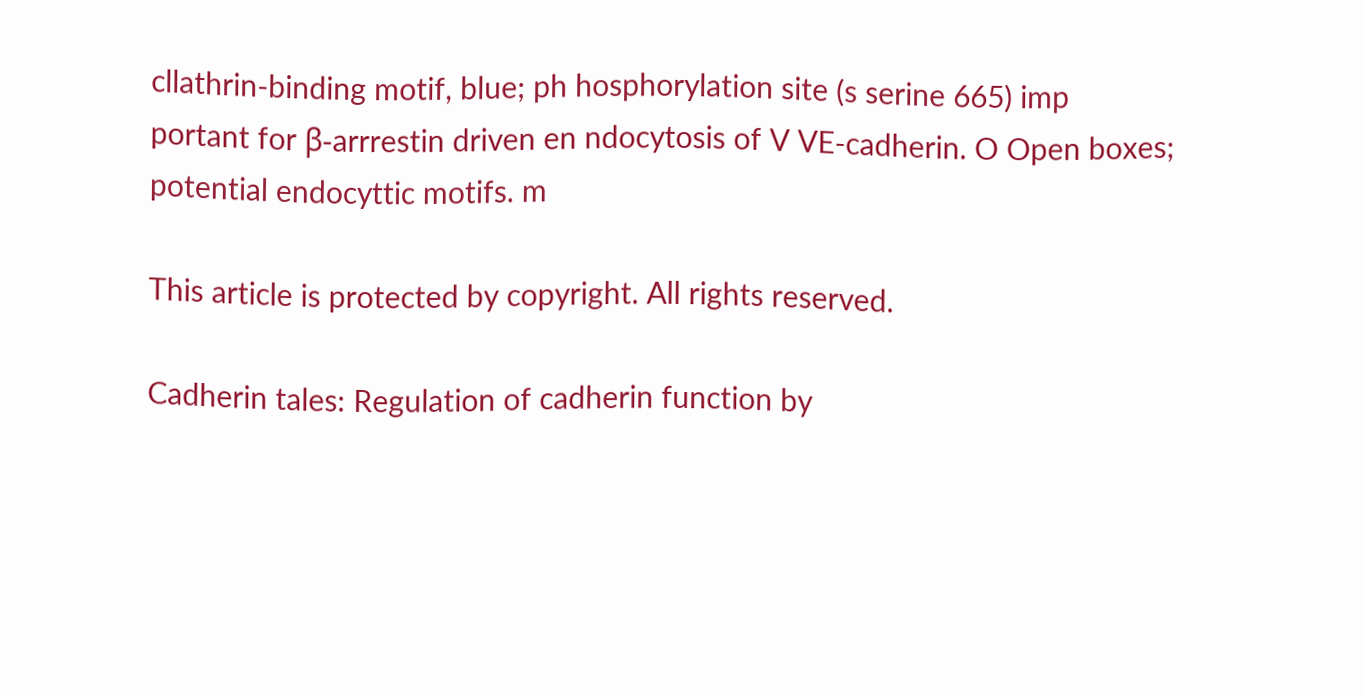cllathrin-binding motif, blue; ph hosphorylation site (s serine 665) imp portant for β-arrrestin driven en ndocytosis of V VE-cadherin. O Open boxes; potential endocyttic motifs. m

This article is protected by copyright. All rights reserved.

Cadherin tales: Regulation of cadherin function by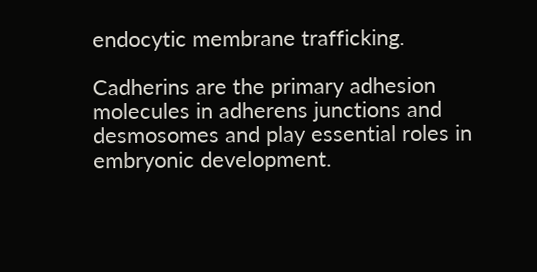endocytic membrane trafficking.

Cadherins are the primary adhesion molecules in adherens junctions and desmosomes and play essential roles in embryonic development.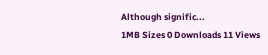Although signific...
1MB Sizes 0 Downloads 11 Views